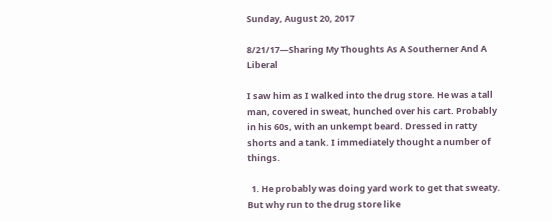Sunday, August 20, 2017

8/21/17—Sharing My Thoughts As A Southerner And A Liberal

I saw him as I walked into the drug store. He was a tall man, covered in sweat, hunched over his cart. Probably in his 60s, with an unkempt beard. Dressed in ratty shorts and a tank. I immediately thought a number of things.

  1. He probably was doing yard work to get that sweaty. But why run to the drug store like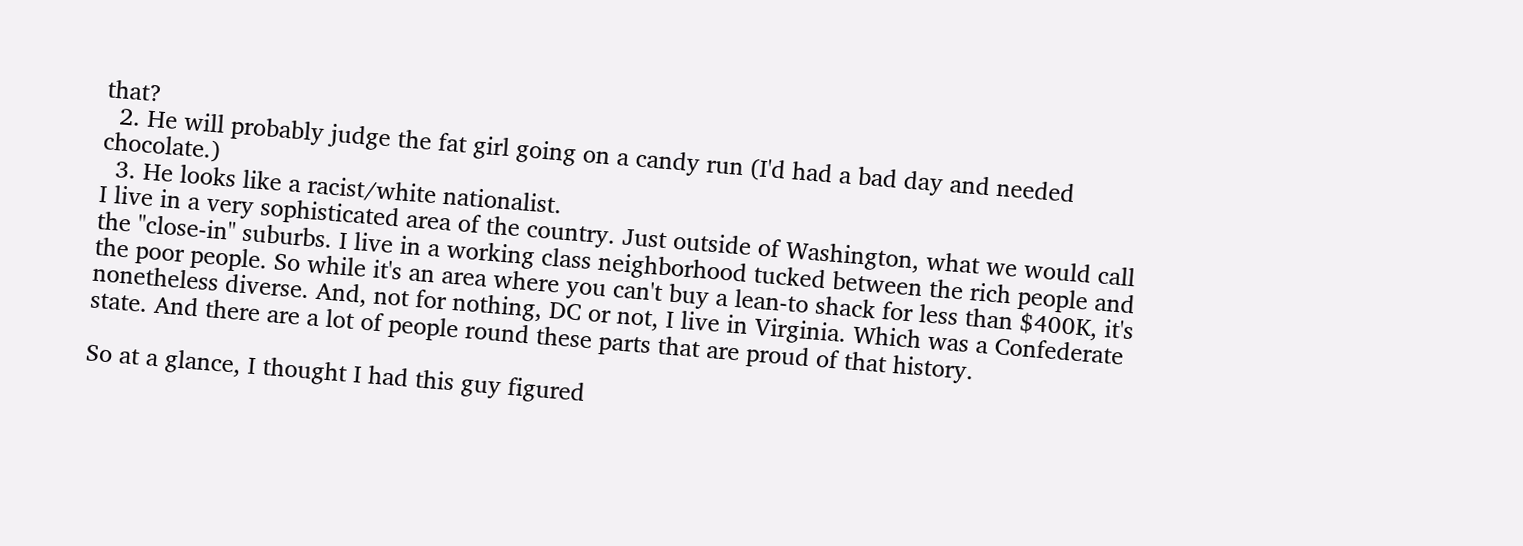that?
  2. He will probably judge the fat girl going on a candy run (I'd had a bad day and needed chocolate.)
  3. He looks like a racist/white nationalist.
I live in a very sophisticated area of the country. Just outside of Washington, what we would call the "close-in" suburbs. I live in a working class neighborhood tucked between the rich people and the poor people. So while it's an area where you can't buy a lean-to shack for less than $400K, it's nonetheless diverse. And, not for nothing, DC or not, I live in Virginia. Which was a Confederate state. And there are a lot of people round these parts that are proud of that history.

So at a glance, I thought I had this guy figured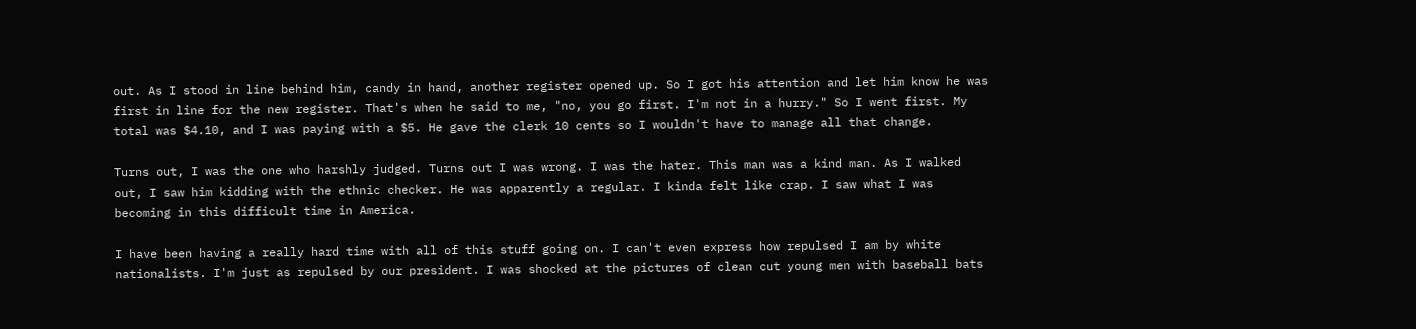out. As I stood in line behind him, candy in hand, another register opened up. So I got his attention and let him know he was first in line for the new register. That's when he said to me, "no, you go first. I'm not in a hurry." So I went first. My total was $4.10, and I was paying with a $5. He gave the clerk 10 cents so I wouldn't have to manage all that change.

Turns out, I was the one who harshly judged. Turns out I was wrong. I was the hater. This man was a kind man. As I walked out, I saw him kidding with the ethnic checker. He was apparently a regular. I kinda felt like crap. I saw what I was becoming in this difficult time in America.

I have been having a really hard time with all of this stuff going on. I can't even express how repulsed I am by white nationalists. I'm just as repulsed by our president. I was shocked at the pictures of clean cut young men with baseball bats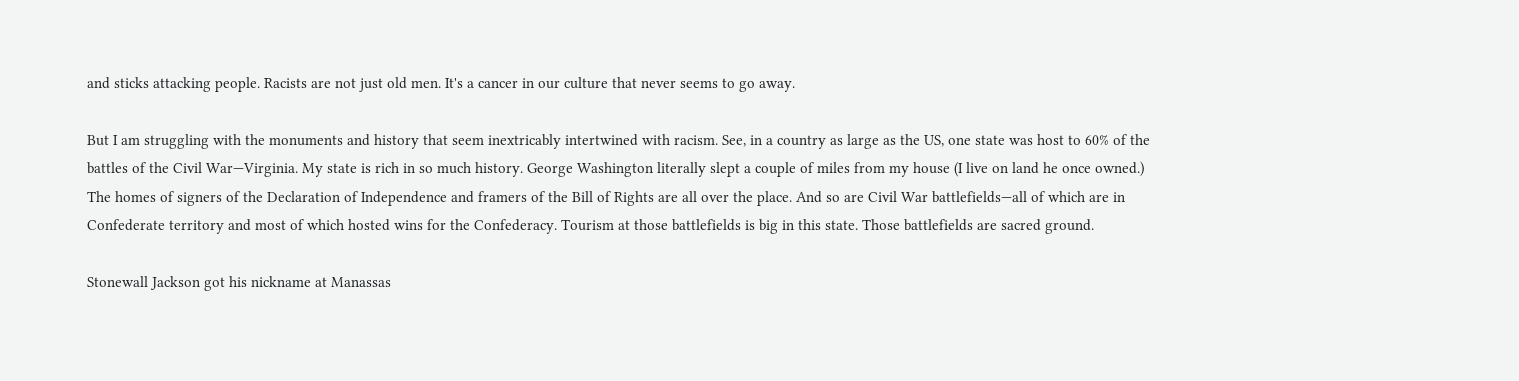and sticks attacking people. Racists are not just old men. It's a cancer in our culture that never seems to go away.

But I am struggling with the monuments and history that seem inextricably intertwined with racism. See, in a country as large as the US, one state was host to 60% of the battles of the Civil War—Virginia. My state is rich in so much history. George Washington literally slept a couple of miles from my house (I live on land he once owned.) The homes of signers of the Declaration of Independence and framers of the Bill of Rights are all over the place. And so are Civil War battlefields—all of which are in Confederate territory and most of which hosted wins for the Confederacy. Tourism at those battlefields is big in this state. Those battlefields are sacred ground.

Stonewall Jackson got his nickname at Manassas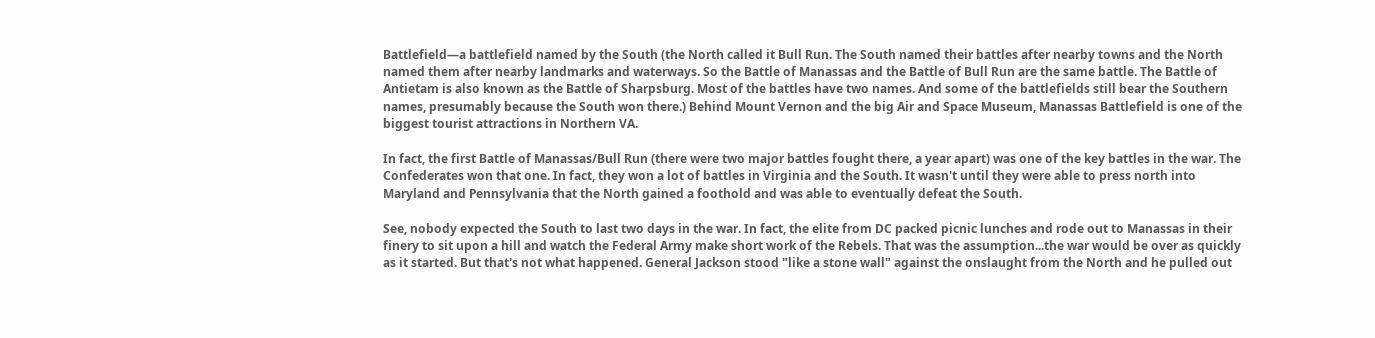Battlefield—a battlefield named by the South (the North called it Bull Run. The South named their battles after nearby towns and the North named them after nearby landmarks and waterways. So the Battle of Manassas and the Battle of Bull Run are the same battle. The Battle of Antietam is also known as the Battle of Sharpsburg. Most of the battles have two names. And some of the battlefields still bear the Southern names, presumably because the South won there.) Behind Mount Vernon and the big Air and Space Museum, Manassas Battlefield is one of the biggest tourist attractions in Northern VA.

In fact, the first Battle of Manassas/Bull Run (there were two major battles fought there, a year apart) was one of the key battles in the war. The Confederates won that one. In fact, they won a lot of battles in Virginia and the South. It wasn't until they were able to press north into Maryland and Pennsylvania that the North gained a foothold and was able to eventually defeat the South.

See, nobody expected the South to last two days in the war. In fact, the elite from DC packed picnic lunches and rode out to Manassas in their finery to sit upon a hill and watch the Federal Army make short work of the Rebels. That was the assumption...the war would be over as quickly as it started. But that's not what happened. General Jackson stood "like a stone wall" against the onslaught from the North and he pulled out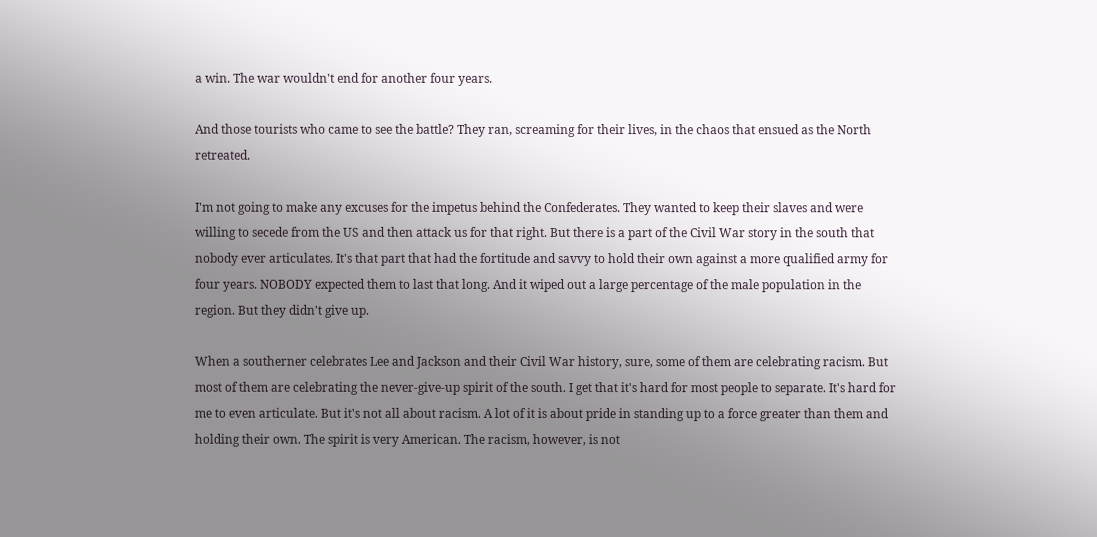a win. The war wouldn't end for another four years.

And those tourists who came to see the battle? They ran, screaming for their lives, in the chaos that ensued as the North retreated.

I'm not going to make any excuses for the impetus behind the Confederates. They wanted to keep their slaves and were willing to secede from the US and then attack us for that right. But there is a part of the Civil War story in the south that nobody ever articulates. It's that part that had the fortitude and savvy to hold their own against a more qualified army for four years. NOBODY expected them to last that long. And it wiped out a large percentage of the male population in the region. But they didn't give up.

When a southerner celebrates Lee and Jackson and their Civil War history, sure, some of them are celebrating racism. But most of them are celebrating the never-give-up spirit of the south. I get that it's hard for most people to separate. It's hard for me to even articulate. But it's not all about racism. A lot of it is about pride in standing up to a force greater than them and holding their own. The spirit is very American. The racism, however, is not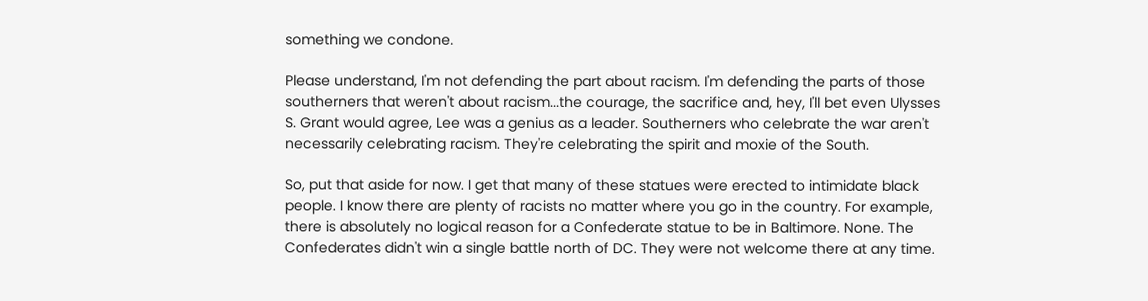something we condone.

Please understand, I'm not defending the part about racism. I'm defending the parts of those southerners that weren't about racism...the courage, the sacrifice and, hey, I'll bet even Ulysses S. Grant would agree, Lee was a genius as a leader. Southerners who celebrate the war aren't necessarily celebrating racism. They're celebrating the spirit and moxie of the South.

So, put that aside for now. I get that many of these statues were erected to intimidate black people. I know there are plenty of racists no matter where you go in the country. For example, there is absolutely no logical reason for a Confederate statue to be in Baltimore. None. The Confederates didn't win a single battle north of DC. They were not welcome there at any time.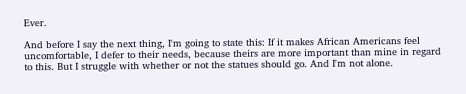Ever.

And before I say the next thing, I'm going to state this: If it makes African Americans feel uncomfortable, I defer to their needs, because theirs are more important than mine in regard to this. But I struggle with whether or not the statues should go. And I'm not alone.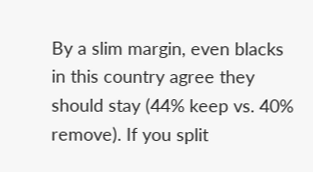By a slim margin, even blacks in this country agree they should stay (44% keep vs. 40% remove). If you split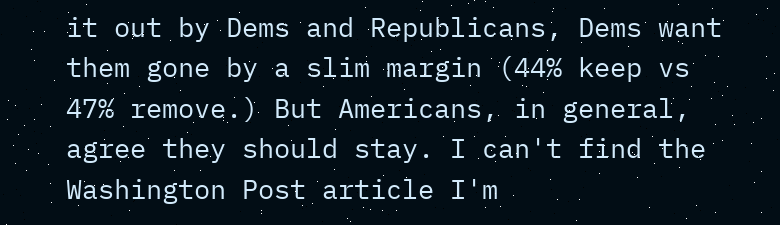it out by Dems and Republicans, Dems want them gone by a slim margin (44% keep vs 47% remove.) But Americans, in general, agree they should stay. I can't find the Washington Post article I'm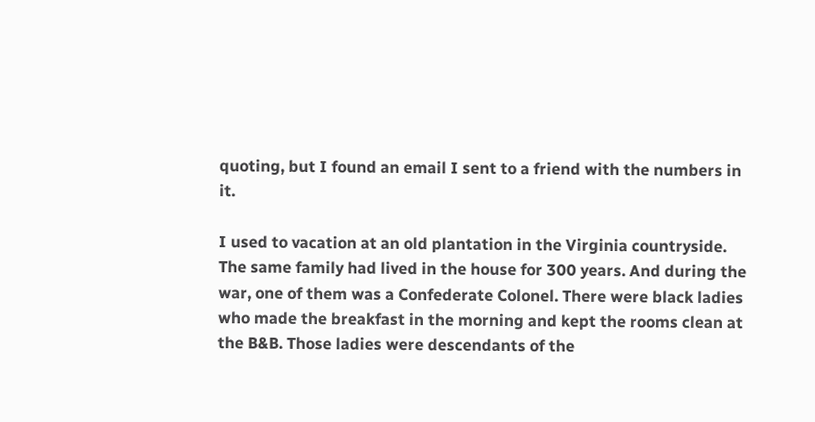quoting, but I found an email I sent to a friend with the numbers in it.

I used to vacation at an old plantation in the Virginia countryside. The same family had lived in the house for 300 years. And during the war, one of them was a Confederate Colonel. There were black ladies who made the breakfast in the morning and kept the rooms clean at the B&B. Those ladies were descendants of the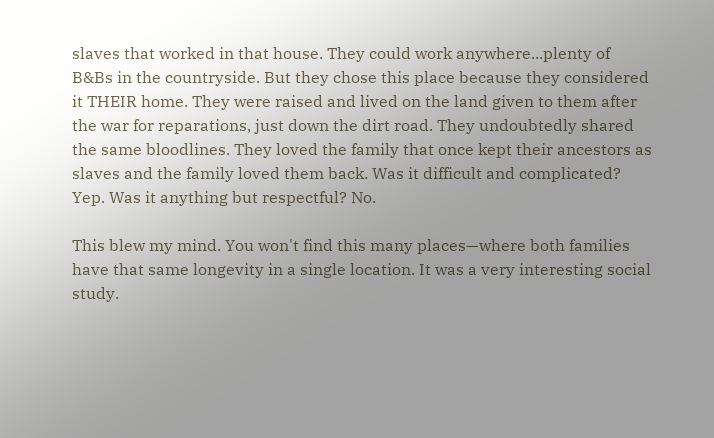slaves that worked in that house. They could work anywhere...plenty of B&Bs in the countryside. But they chose this place because they considered it THEIR home. They were raised and lived on the land given to them after the war for reparations, just down the dirt road. They undoubtedly shared the same bloodlines. They loved the family that once kept their ancestors as slaves and the family loved them back. Was it difficult and complicated? Yep. Was it anything but respectful? No.

This blew my mind. You won't find this many places—where both families have that same longevity in a single location. It was a very interesting social study.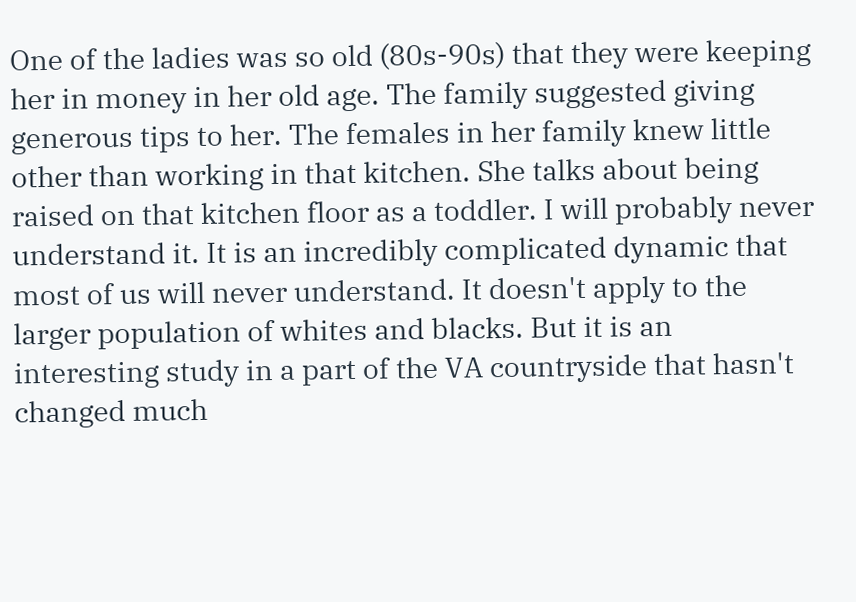One of the ladies was so old (80s-90s) that they were keeping her in money in her old age. The family suggested giving generous tips to her. The females in her family knew little other than working in that kitchen. She talks about being raised on that kitchen floor as a toddler. I will probably never understand it. It is an incredibly complicated dynamic that most of us will never understand. It doesn't apply to the larger population of whites and blacks. But it is an interesting study in a part of the VA countryside that hasn't changed much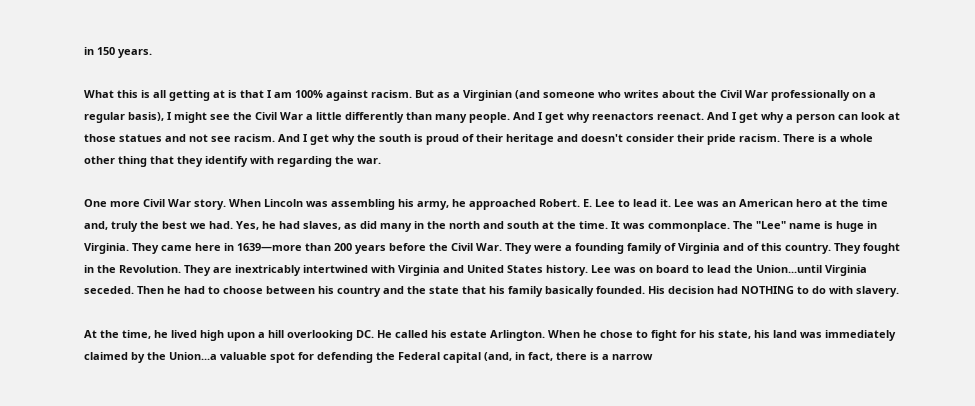in 150 years.

What this is all getting at is that I am 100% against racism. But as a Virginian (and someone who writes about the Civil War professionally on a regular basis), I might see the Civil War a little differently than many people. And I get why reenactors reenact. And I get why a person can look at those statues and not see racism. And I get why the south is proud of their heritage and doesn't consider their pride racism. There is a whole other thing that they identify with regarding the war.

One more Civil War story. When Lincoln was assembling his army, he approached Robert. E. Lee to lead it. Lee was an American hero at the time and, truly the best we had. Yes, he had slaves, as did many in the north and south at the time. It was commonplace. The "Lee" name is huge in Virginia. They came here in 1639—more than 200 years before the Civil War. They were a founding family of Virginia and of this country. They fought in the Revolution. They are inextricably intertwined with Virginia and United States history. Lee was on board to lead the Union...until Virginia seceded. Then he had to choose between his country and the state that his family basically founded. His decision had NOTHING to do with slavery.

At the time, he lived high upon a hill overlooking DC. He called his estate Arlington. When he chose to fight for his state, his land was immediately claimed by the Union...a valuable spot for defending the Federal capital (and, in fact, there is a narrow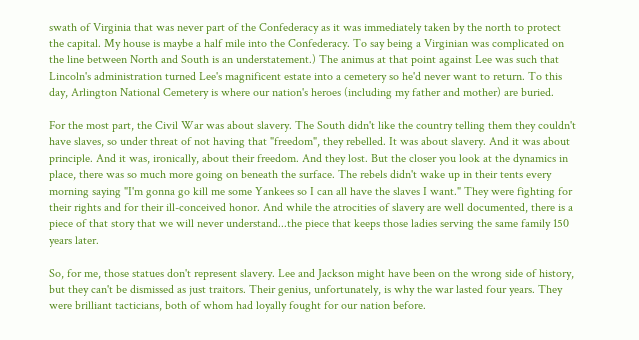swath of Virginia that was never part of the Confederacy as it was immediately taken by the north to protect the capital. My house is maybe a half mile into the Confederacy. To say being a Virginian was complicated on the line between North and South is an understatement.) The animus at that point against Lee was such that Lincoln's administration turned Lee's magnificent estate into a cemetery so he'd never want to return. To this day, Arlington National Cemetery is where our nation's heroes (including my father and mother) are buried.

For the most part, the Civil War was about slavery. The South didn't like the country telling them they couldn't have slaves, so under threat of not having that "freedom", they rebelled. It was about slavery. And it was about principle. And it was, ironically, about their freedom. And they lost. But the closer you look at the dynamics in place, there was so much more going on beneath the surface. The rebels didn't wake up in their tents every morning saying "I'm gonna go kill me some Yankees so I can all have the slaves I want." They were fighting for their rights and for their ill-conceived honor. And while the atrocities of slavery are well documented, there is a piece of that story that we will never understand...the piece that keeps those ladies serving the same family 150 years later.

So, for me, those statues don't represent slavery. Lee and Jackson might have been on the wrong side of history, but they can't be dismissed as just traitors. Their genius, unfortunately, is why the war lasted four years. They were brilliant tacticians, both of whom had loyally fought for our nation before.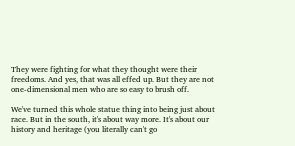They were fighting for what they thought were their freedoms. And yes, that was all effed up. But they are not one-dimensional men who are so easy to brush off.

We've turned this whole statue thing into being just about race. But in the south, it's about way more. It's about our history and heritage (you literally can't go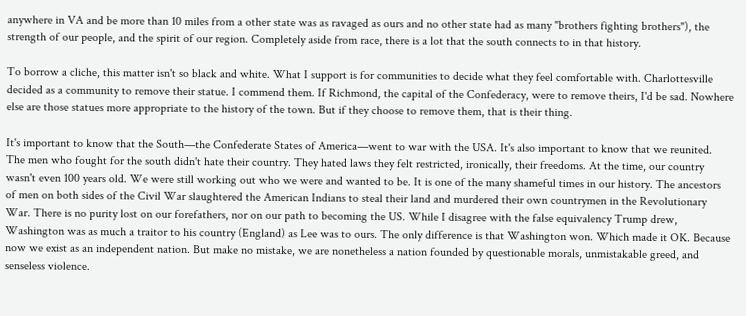anywhere in VA and be more than 10 miles from a other state was as ravaged as ours and no other state had as many "brothers fighting brothers"), the strength of our people, and the spirit of our region. Completely aside from race, there is a lot that the south connects to in that history.

To borrow a cliche, this matter isn't so black and white. What I support is for communities to decide what they feel comfortable with. Charlottesville decided as a community to remove their statue. I commend them. If Richmond, the capital of the Confederacy, were to remove theirs, I'd be sad. Nowhere else are those statues more appropriate to the history of the town. But if they choose to remove them, that is their thing.

It's important to know that the South—the Confederate States of America—went to war with the USA. It's also important to know that we reunited. The men who fought for the south didn't hate their country. They hated laws they felt restricted, ironically, their freedoms. At the time, our country wasn't even 100 years old. We were still working out who we were and wanted to be. It is one of the many shameful times in our history. The ancestors of men on both sides of the Civil War slaughtered the American Indians to steal their land and murdered their own countrymen in the Revolutionary War. There is no purity lost on our forefathers, nor on our path to becoming the US. While I disagree with the false equivalency Trump drew, Washington was as much a traitor to his country (England) as Lee was to ours. The only difference is that Washington won. Which made it OK. Because now we exist as an independent nation. But make no mistake, we are nonetheless a nation founded by questionable morals, unmistakable greed, and senseless violence.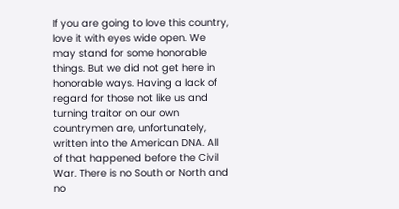If you are going to love this country, love it with eyes wide open. We may stand for some honorable things. But we did not get here in honorable ways. Having a lack of regard for those not like us and turning traitor on our own countrymen are, unfortunately, written into the American DNA. All of that happened before the Civil War. There is no South or North and no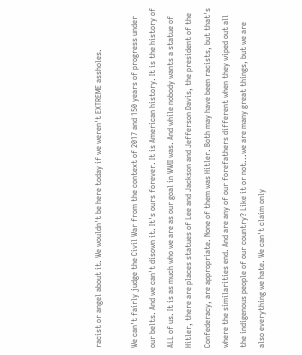racist or angel about it. We wouldn't be here today if we weren't EXTREME assholes.

We can't fairly judge the Civil War from the context of 2017 and 150 years of progress under our belts. And we can't disown it. It's ours forever. It is American history. It is the history of ALL of us. It is as much who we are as our goal in WWII was. And while nobody wants a statue of Hitler, there are places statues of Lee and Jackson and Jefferson Davis, the president of the Confederacy, are appropriate. None of them was Hitler. Both may have been racists, but that's where the similarities end. And are any of our forefathers different when they wiped out all the indigenous people of our country? Like it or not...we are many great things, but we are also everything we hate. We can't claim only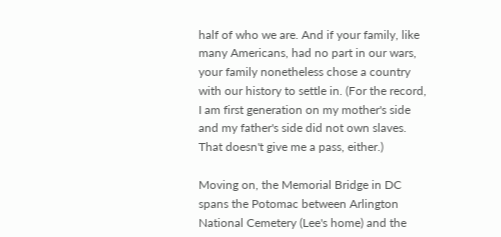half of who we are. And if your family, like many Americans, had no part in our wars, your family nonetheless chose a country with our history to settle in. (For the record, I am first generation on my mother's side and my father's side did not own slaves. That doesn't give me a pass, either.)

Moving on, the Memorial Bridge in DC spans the Potomac between Arlington National Cemetery (Lee's home) and the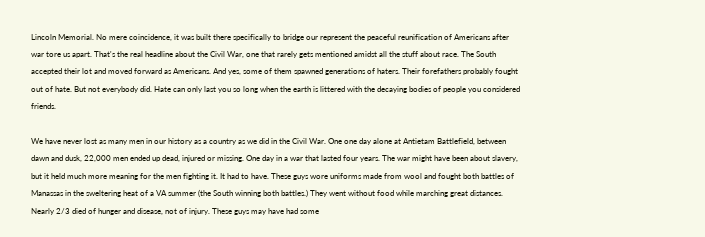Lincoln Memorial. No mere coincidence, it was built there specifically to bridge our represent the peaceful reunification of Americans after war tore us apart. That's the real headline about the Civil War, one that rarely gets mentioned amidst all the stuff about race. The South accepted their lot and moved forward as Americans. And yes, some of them spawned generations of haters. Their forefathers probably fought out of hate. But not everybody did. Hate can only last you so long when the earth is littered with the decaying bodies of people you considered friends.

We have never lost as many men in our history as a country as we did in the Civil War. One one day alone at Antietam Battlefield, between dawn and dusk, 22,000 men ended up dead, injured or missing. One day in a war that lasted four years. The war might have been about slavery, but it held much more meaning for the men fighting it. It had to have. These guys wore uniforms made from wool and fought both battles of Manassas in the sweltering heat of a VA summer (the South winning both battles.) They went without food while marching great distances. Nearly 2/3 died of hunger and disease, not of injury. These guys may have had some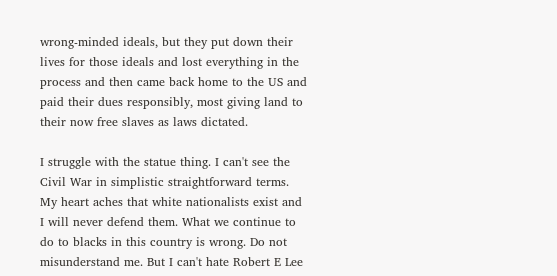wrong-minded ideals, but they put down their lives for those ideals and lost everything in the process and then came back home to the US and paid their dues responsibly, most giving land to their now free slaves as laws dictated.

I struggle with the statue thing. I can't see the Civil War in simplistic straightforward terms. My heart aches that white nationalists exist and I will never defend them. What we continue to do to blacks in this country is wrong. Do not misunderstand me. But I can't hate Robert E Lee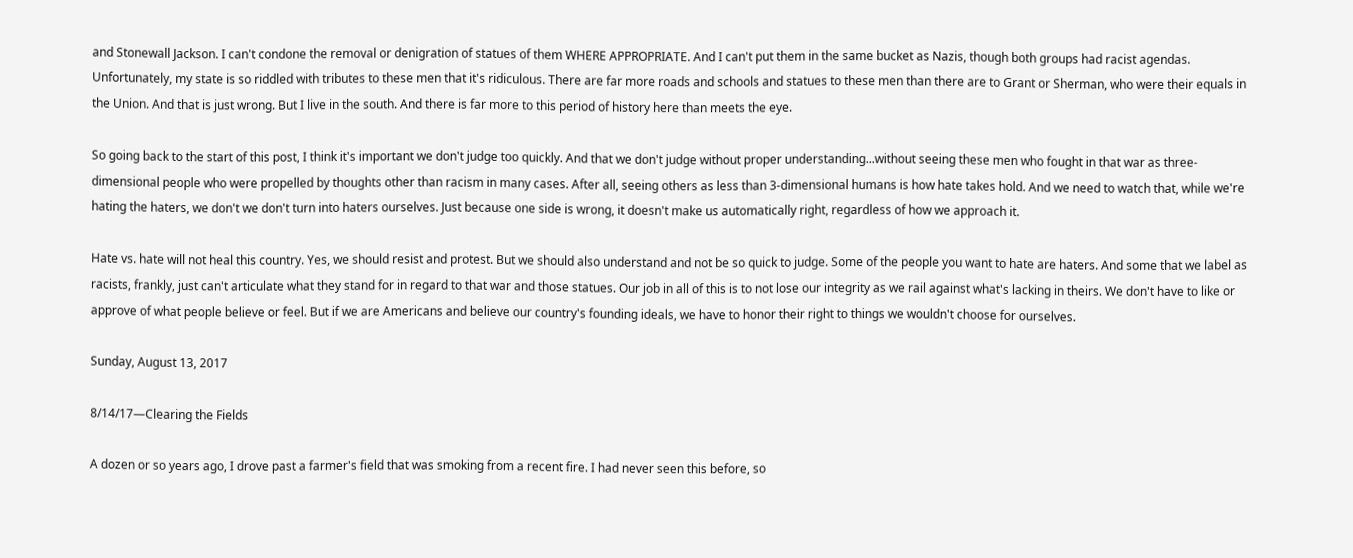and Stonewall Jackson. I can't condone the removal or denigration of statues of them WHERE APPROPRIATE. And I can't put them in the same bucket as Nazis, though both groups had racist agendas. Unfortunately, my state is so riddled with tributes to these men that it's ridiculous. There are far more roads and schools and statues to these men than there are to Grant or Sherman, who were their equals in the Union. And that is just wrong. But I live in the south. And there is far more to this period of history here than meets the eye.

So going back to the start of this post, I think it's important we don't judge too quickly. And that we don't judge without proper understanding...without seeing these men who fought in that war as three-dimensional people who were propelled by thoughts other than racism in many cases. After all, seeing others as less than 3-dimensional humans is how hate takes hold. And we need to watch that, while we're hating the haters, we don't we don't turn into haters ourselves. Just because one side is wrong, it doesn't make us automatically right, regardless of how we approach it.

Hate vs. hate will not heal this country. Yes, we should resist and protest. But we should also understand and not be so quick to judge. Some of the people you want to hate are haters. And some that we label as racists, frankly, just can't articulate what they stand for in regard to that war and those statues. Our job in all of this is to not lose our integrity as we rail against what's lacking in theirs. We don't have to like or approve of what people believe or feel. But if we are Americans and believe our country's founding ideals, we have to honor their right to things we wouldn't choose for ourselves.

Sunday, August 13, 2017

8/14/17—Clearing the Fields

A dozen or so years ago, I drove past a farmer's field that was smoking from a recent fire. I had never seen this before, so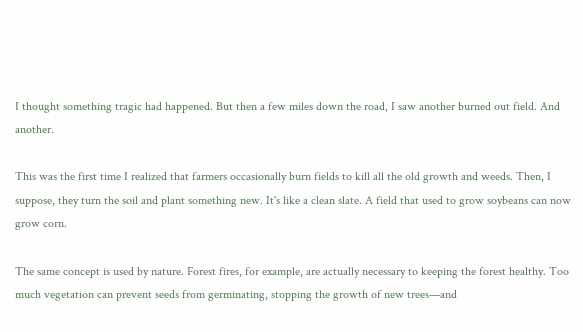I thought something tragic had happened. But then a few miles down the road, I saw another burned out field. And another.

This was the first time I realized that farmers occasionally burn fields to kill all the old growth and weeds. Then, I suppose, they turn the soil and plant something new. It's like a clean slate. A field that used to grow soybeans can now grow corn.

The same concept is used by nature. Forest fires, for example, are actually necessary to keeping the forest healthy. Too much vegetation can prevent seeds from germinating, stopping the growth of new trees—and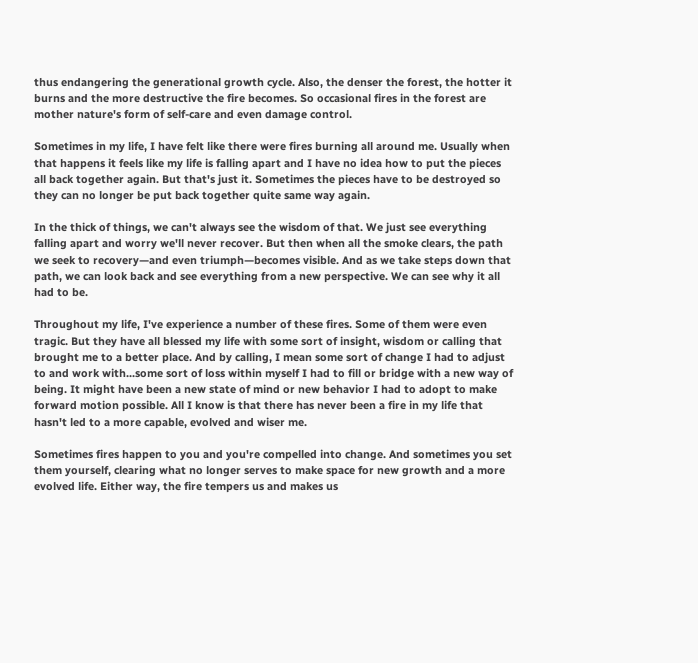thus endangering the generational growth cycle. Also, the denser the forest, the hotter it burns and the more destructive the fire becomes. So occasional fires in the forest are mother nature's form of self-care and even damage control.

Sometimes in my life, I have felt like there were fires burning all around me. Usually when that happens it feels like my life is falling apart and I have no idea how to put the pieces all back together again. But that's just it. Sometimes the pieces have to be destroyed so they can no longer be put back together quite same way again.

In the thick of things, we can't always see the wisdom of that. We just see everything falling apart and worry we'll never recover. But then when all the smoke clears, the path we seek to recovery—and even triumph—becomes visible. And as we take steps down that path, we can look back and see everything from a new perspective. We can see why it all had to be.

Throughout my life, I've experience a number of these fires. Some of them were even tragic. But they have all blessed my life with some sort of insight, wisdom or calling that brought me to a better place. And by calling, I mean some sort of change I had to adjust to and work with...some sort of loss within myself I had to fill or bridge with a new way of being. It might have been a new state of mind or new behavior I had to adopt to make forward motion possible. All I know is that there has never been a fire in my life that hasn't led to a more capable, evolved and wiser me.

Sometimes fires happen to you and you're compelled into change. And sometimes you set them yourself, clearing what no longer serves to make space for new growth and a more evolved life. Either way, the fire tempers us and makes us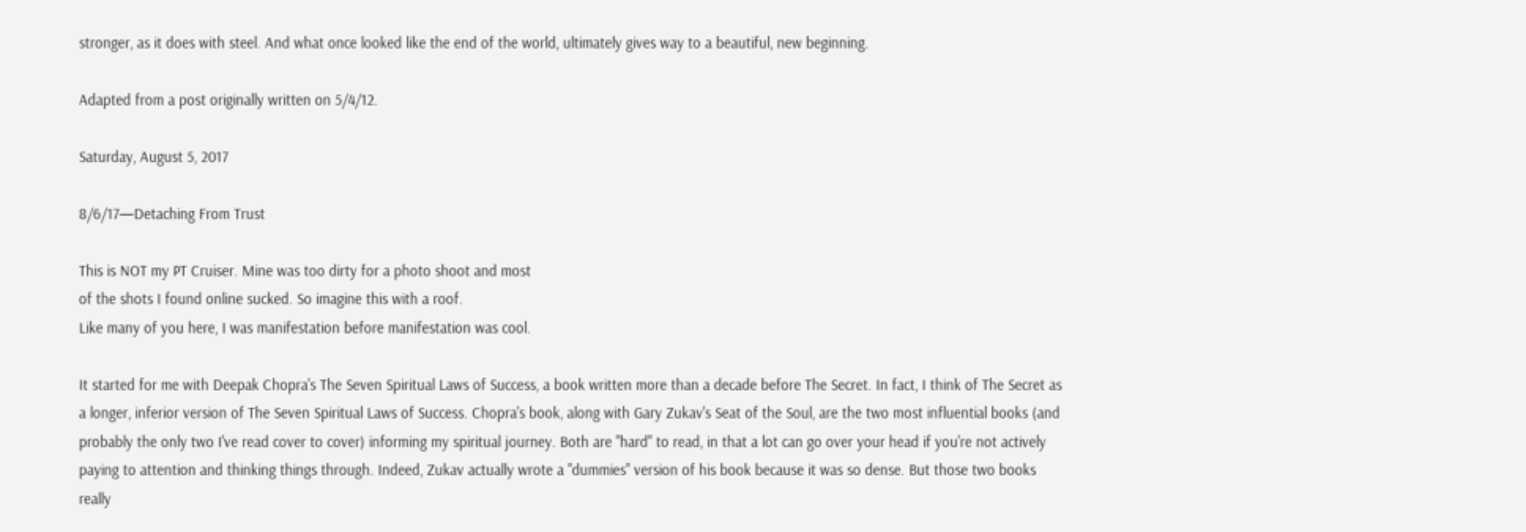stronger, as it does with steel. And what once looked like the end of the world, ultimately gives way to a beautiful, new beginning.

Adapted from a post originally written on 5/4/12.

Saturday, August 5, 2017

8/6/17—Detaching From Trust

This is NOT my PT Cruiser. Mine was too dirty for a photo shoot and most
of the shots I found online sucked. So imagine this with a roof.
Like many of you here, I was manifestation before manifestation was cool.

It started for me with Deepak Chopra's The Seven Spiritual Laws of Success, a book written more than a decade before The Secret. In fact, I think of The Secret as a longer, inferior version of The Seven Spiritual Laws of Success. Chopra's book, along with Gary Zukav's Seat of the Soul, are the two most influential books (and probably the only two I've read cover to cover) informing my spiritual journey. Both are "hard" to read, in that a lot can go over your head if you're not actively paying to attention and thinking things through. Indeed, Zukav actually wrote a "dummies" version of his book because it was so dense. But those two books really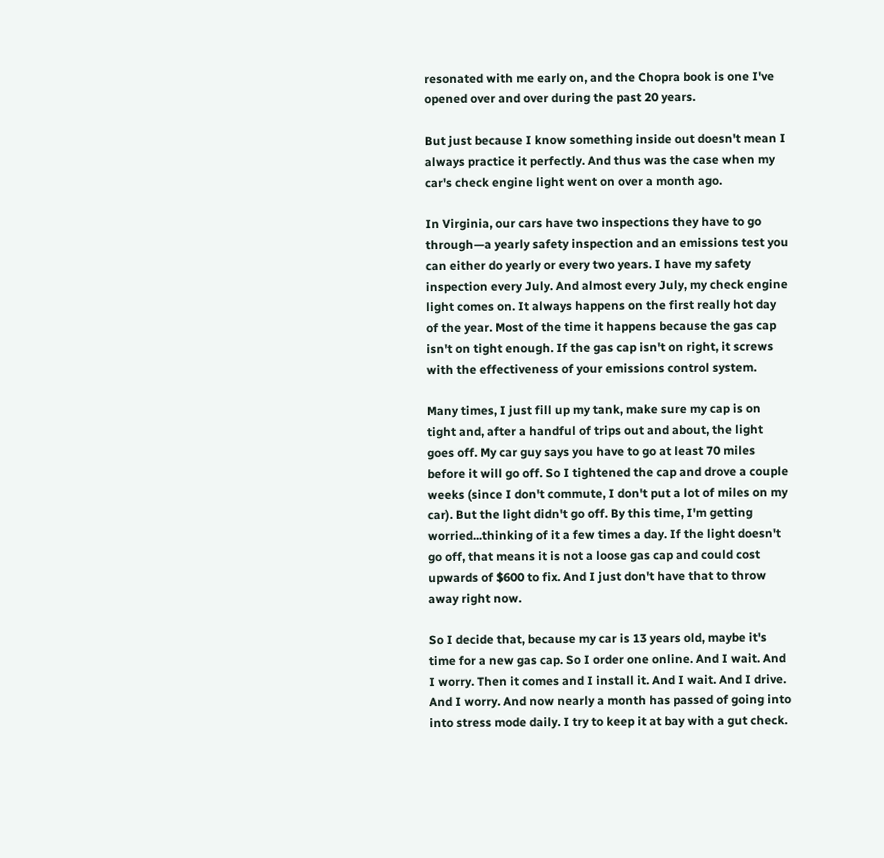resonated with me early on, and the Chopra book is one I've opened over and over during the past 20 years.

But just because I know something inside out doesn't mean I always practice it perfectly. And thus was the case when my car's check engine light went on over a month ago.

In Virginia, our cars have two inspections they have to go through—a yearly safety inspection and an emissions test you can either do yearly or every two years. I have my safety inspection every July. And almost every July, my check engine light comes on. It always happens on the first really hot day of the year. Most of the time it happens because the gas cap isn't on tight enough. If the gas cap isn't on right, it screws with the effectiveness of your emissions control system.

Many times, I just fill up my tank, make sure my cap is on tight and, after a handful of trips out and about, the light goes off. My car guy says you have to go at least 70 miles before it will go off. So I tightened the cap and drove a couple weeks (since I don't commute, I don't put a lot of miles on my car). But the light didn't go off. By this time, I'm getting worried...thinking of it a few times a day. If the light doesn't go off, that means it is not a loose gas cap and could cost upwards of $600 to fix. And I just don't have that to throw away right now.

So I decide that, because my car is 13 years old, maybe it's time for a new gas cap. So I order one online. And I wait. And I worry. Then it comes and I install it. And I wait. And I drive. And I worry. And now nearly a month has passed of going into into stress mode daily. I try to keep it at bay with a gut check.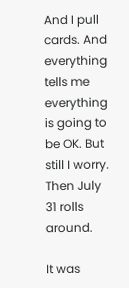And I pull cards. And everything tells me everything is going to be OK. But still I worry. Then July 31 rolls around.

It was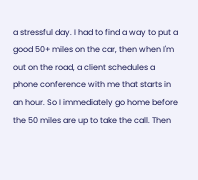a stressful day. I had to find a way to put a good 50+ miles on the car, then when I'm out on the road, a client schedules a phone conference with me that starts in an hour. So I immediately go home before the 50 miles are up to take the call. Then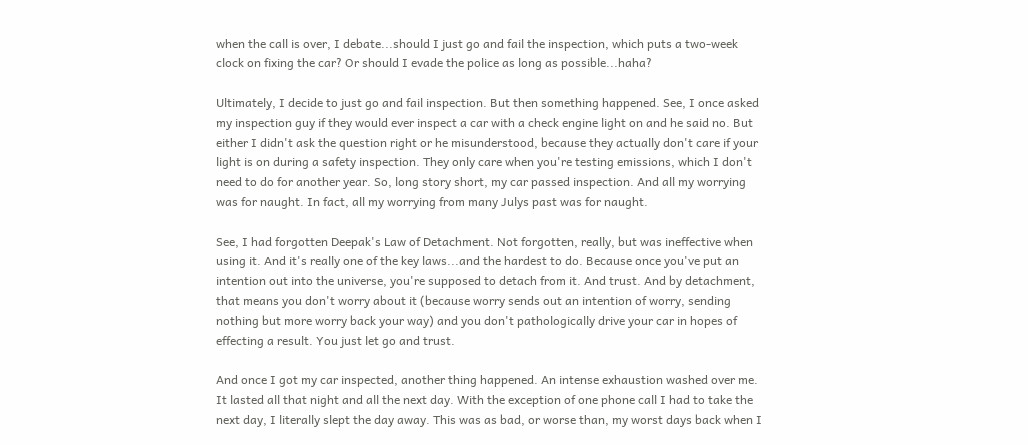when the call is over, I debate...should I just go and fail the inspection, which puts a two-week clock on fixing the car? Or should I evade the police as long as possible...haha?

Ultimately, I decide to just go and fail inspection. But then something happened. See, I once asked my inspection guy if they would ever inspect a car with a check engine light on and he said no. But either I didn't ask the question right or he misunderstood, because they actually don't care if your light is on during a safety inspection. They only care when you're testing emissions, which I don't need to do for another year. So, long story short, my car passed inspection. And all my worrying was for naught. In fact, all my worrying from many Julys past was for naught.

See, I had forgotten Deepak's Law of Detachment. Not forgotten, really, but was ineffective when using it. And it's really one of the key laws...and the hardest to do. Because once you've put an intention out into the universe, you're supposed to detach from it. And trust. And by detachment, that means you don't worry about it (because worry sends out an intention of worry, sending nothing but more worry back your way) and you don't pathologically drive your car in hopes of effecting a result. You just let go and trust.

And once I got my car inspected, another thing happened. An intense exhaustion washed over me. It lasted all that night and all the next day. With the exception of one phone call I had to take the next day, I literally slept the day away. This was as bad, or worse than, my worst days back when I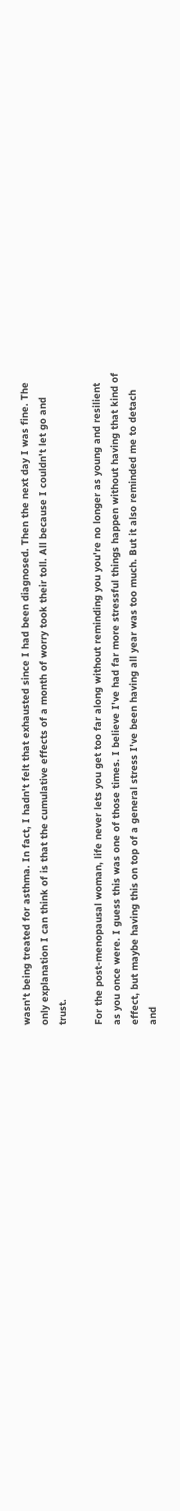wasn't being treated for asthma. In fact, I hadn't felt that exhausted since I had been diagnosed. Then the next day I was fine. The only explanation I can think of is that the cumulative effects of a month of worry took their toll. All because I couldn't let go and trust.

For the post-menopausal woman, life never lets you get too far along without reminding you you're no longer as young and resilient as you once were. I guess this was one of those times. I believe I've had far more stressful things happen without having that kind of effect, but maybe having this on top of a general stress I've been having all year was too much. But it also reminded me to detach and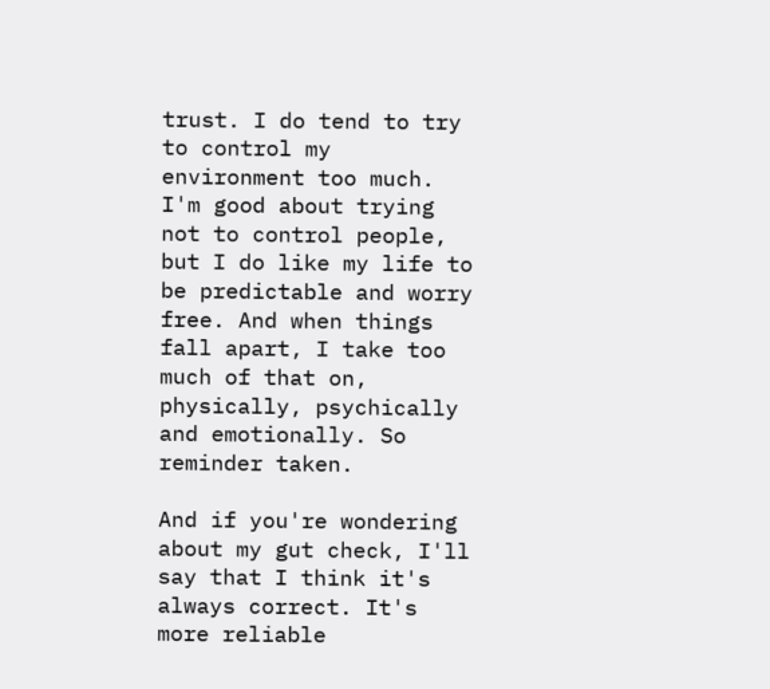trust. I do tend to try to control my environment too much. I'm good about trying not to control people, but I do like my life to be predictable and worry free. And when things fall apart, I take too much of that on, physically, psychically and emotionally. So reminder taken.

And if you're wondering about my gut check, I'll say that I think it's always correct. It's more reliable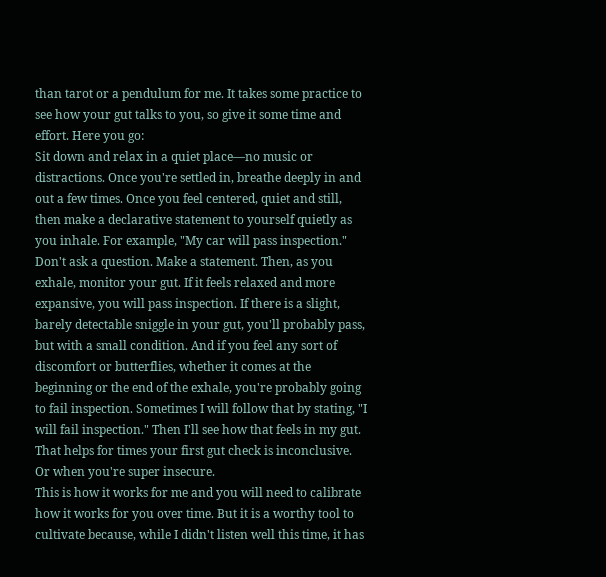than tarot or a pendulum for me. It takes some practice to see how your gut talks to you, so give it some time and effort. Here you go:
Sit down and relax in a quiet place—no music or distractions. Once you're settled in, breathe deeply in and out a few times. Once you feel centered, quiet and still, then make a declarative statement to yourself quietly as you inhale. For example, "My car will pass inspection." Don't ask a question. Make a statement. Then, as you exhale, monitor your gut. If it feels relaxed and more expansive, you will pass inspection. If there is a slight, barely detectable sniggle in your gut, you'll probably pass, but with a small condition. And if you feel any sort of discomfort or butterflies, whether it comes at the beginning or the end of the exhale, you're probably going to fail inspection. Sometimes I will follow that by stating, "I will fail inspection." Then I'll see how that feels in my gut. That helps for times your first gut check is inconclusive. Or when you're super insecure.
This is how it works for me and you will need to calibrate how it works for you over time. But it is a worthy tool to cultivate because, while I didn't listen well this time, it has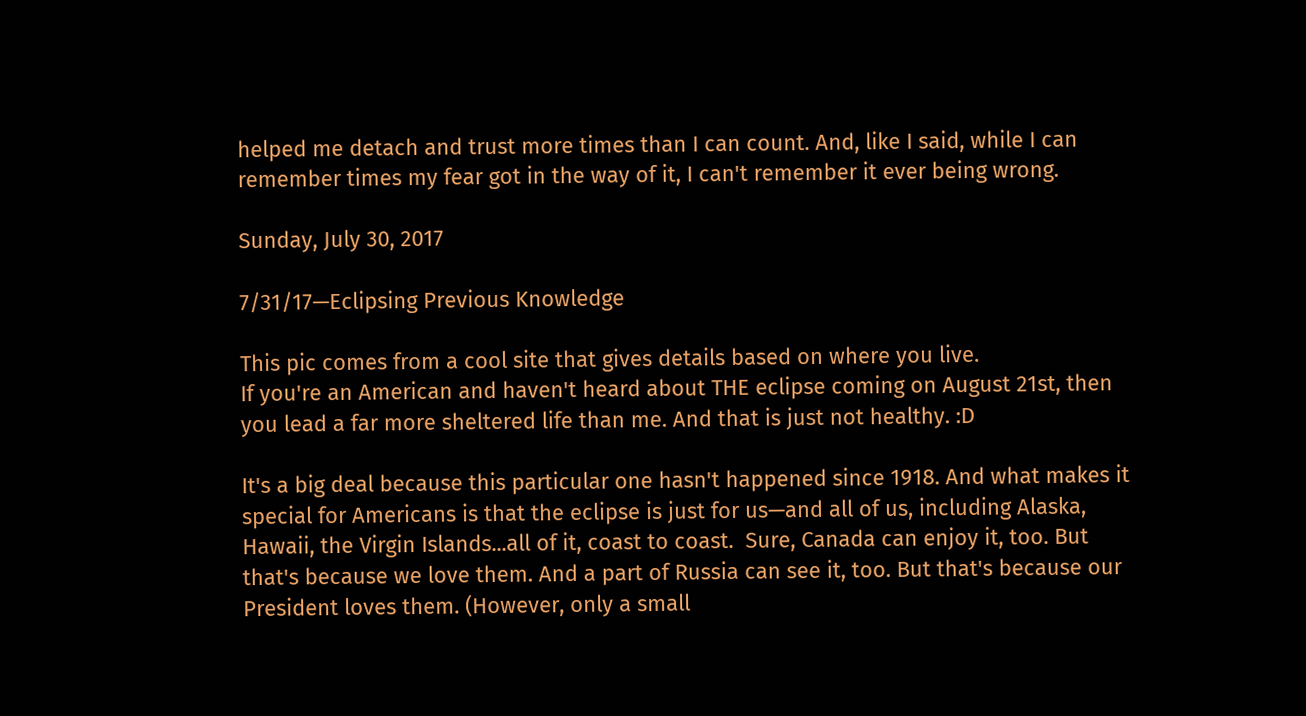helped me detach and trust more times than I can count. And, like I said, while I can remember times my fear got in the way of it, I can't remember it ever being wrong.

Sunday, July 30, 2017

7/31/17—Eclipsing Previous Knowledge

This pic comes from a cool site that gives details based on where you live.
If you're an American and haven't heard about THE eclipse coming on August 21st, then you lead a far more sheltered life than me. And that is just not healthy. :D

It's a big deal because this particular one hasn't happened since 1918. And what makes it special for Americans is that the eclipse is just for us—and all of us, including Alaska, Hawaii, the Virgin Islands...all of it, coast to coast.  Sure, Canada can enjoy it, too. But that's because we love them. And a part of Russia can see it, too. But that's because our President loves them. (However, only a small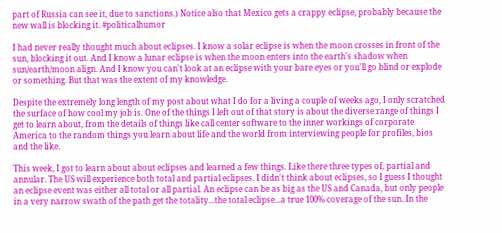part of Russia can see it, due to sanctions.) Notice also that Mexico gets a crappy eclipse, probably because the new wall is blocking it. #politicalhumor

I had never really thought much about eclipses. I know a solar eclipse is when the moon crosses in front of the sun, blocking it out. And I know a lunar eclipse is when the moon enters into the earth's shadow when sun/earth/moon align. And I know you can't look at an eclipse with your bare eyes or you'll go blind or explode or something. But that was the extent of my knowledge.

Despite the extremely long length of my post about what I do for a living a couple of weeks ago, I only scratched the surface of how cool my job is. One of the things I left out of that story is about the diverse range of things I get to learn about, from the details of things like call center software to the inner workings of corporate America to the random things you learn about life and the world from interviewing people for profiles, bios and the like.

This week, I got to learn about about eclipses and learned a few things. Like there three types of, partial and annular. The US will experience both total and partial eclipses. I didn't think about eclipses, so I guess I thought an eclipse event was either all total or all partial. An eclipse can be as big as the US and Canada, but only people in a very narrow swath of the path get the totality...the total eclipse...a true 100% coverage of the sun. In the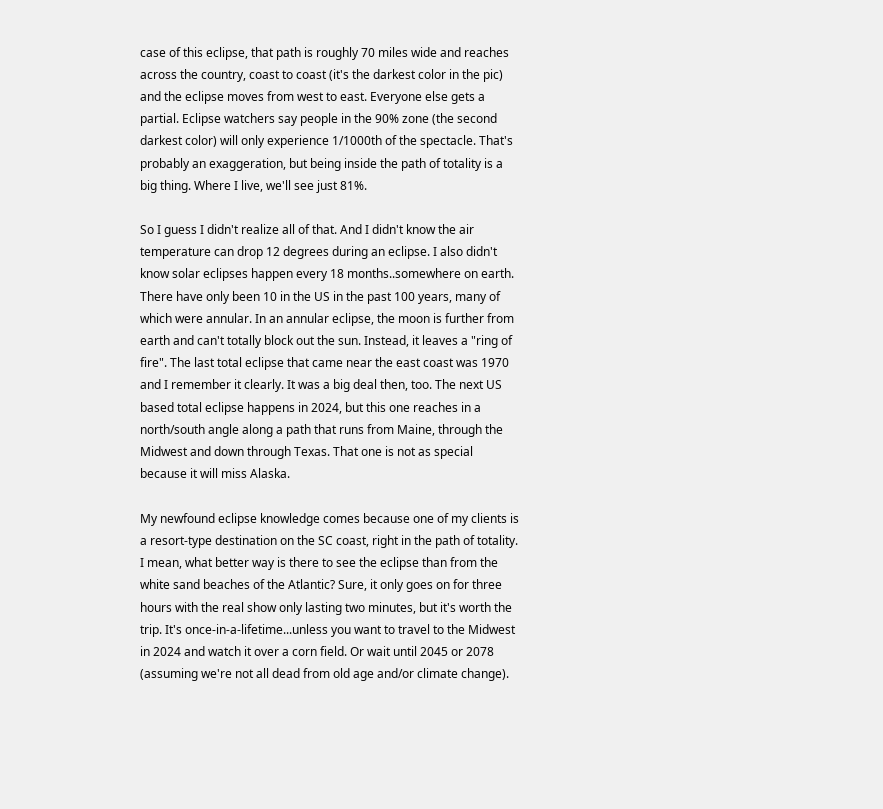case of this eclipse, that path is roughly 70 miles wide and reaches across the country, coast to coast (it's the darkest color in the pic) and the eclipse moves from west to east. Everyone else gets a partial. Eclipse watchers say people in the 90% zone (the second darkest color) will only experience 1/1000th of the spectacle. That's probably an exaggeration, but being inside the path of totality is a big thing. Where I live, we'll see just 81%.

So I guess I didn't realize all of that. And I didn't know the air temperature can drop 12 degrees during an eclipse. I also didn't know solar eclipses happen every 18 months..somewhere on earth. There have only been 10 in the US in the past 100 years, many of which were annular. In an annular eclipse, the moon is further from earth and can't totally block out the sun. Instead, it leaves a "ring of fire". The last total eclipse that came near the east coast was 1970 and I remember it clearly. It was a big deal then, too. The next US based total eclipse happens in 2024, but this one reaches in a north/south angle along a path that runs from Maine, through the Midwest and down through Texas. That one is not as special because it will miss Alaska.

My newfound eclipse knowledge comes because one of my clients is a resort-type destination on the SC coast, right in the path of totality. I mean, what better way is there to see the eclipse than from the white sand beaches of the Atlantic? Sure, it only goes on for three hours with the real show only lasting two minutes, but it's worth the trip. It's once-in-a-lifetime...unless you want to travel to the Midwest in 2024 and watch it over a corn field. Or wait until 2045 or 2078 (assuming we're not all dead from old age and/or climate change).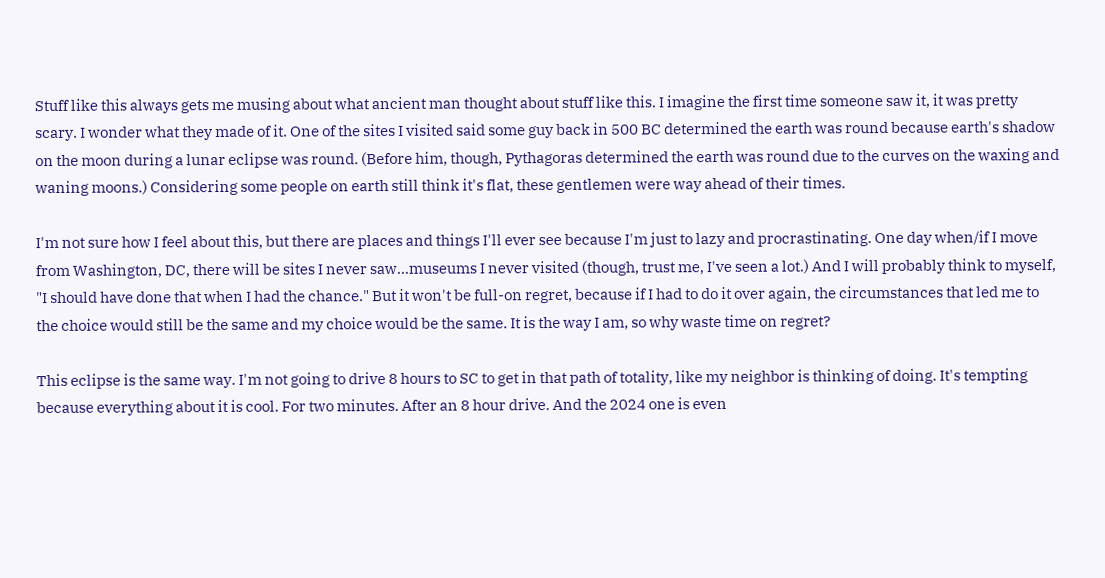Stuff like this always gets me musing about what ancient man thought about stuff like this. I imagine the first time someone saw it, it was pretty scary. I wonder what they made of it. One of the sites I visited said some guy back in 500 BC determined the earth was round because earth's shadow on the moon during a lunar eclipse was round. (Before him, though, Pythagoras determined the earth was round due to the curves on the waxing and waning moons.) Considering some people on earth still think it's flat, these gentlemen were way ahead of their times.

I'm not sure how I feel about this, but there are places and things I'll ever see because I'm just to lazy and procrastinating. One day when/if I move from Washington, DC, there will be sites I never saw...museums I never visited (though, trust me, I've seen a lot.) And I will probably think to myself, "I should have done that when I had the chance." But it won't be full-on regret, because if I had to do it over again, the circumstances that led me to the choice would still be the same and my choice would be the same. It is the way I am, so why waste time on regret?

This eclipse is the same way. I'm not going to drive 8 hours to SC to get in that path of totality, like my neighbor is thinking of doing. It's tempting because everything about it is cool. For two minutes. After an 8 hour drive. And the 2024 one is even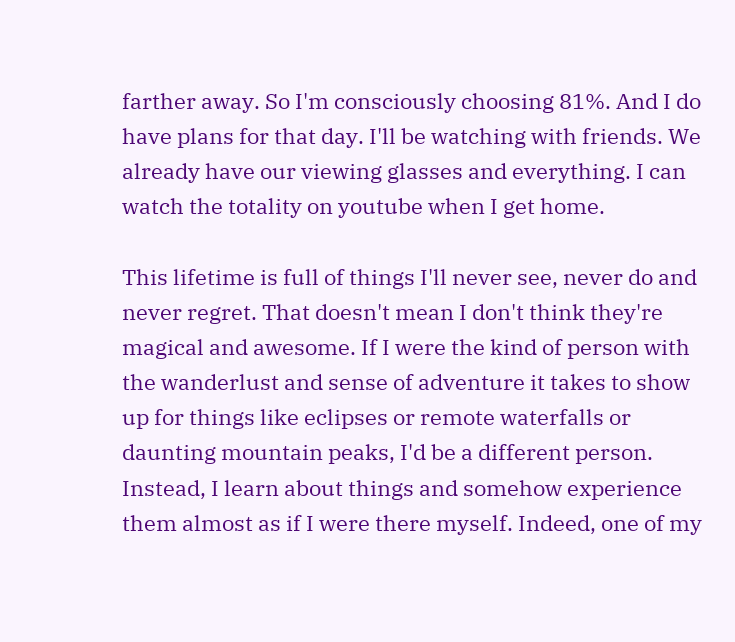farther away. So I'm consciously choosing 81%. And I do have plans for that day. I'll be watching with friends. We already have our viewing glasses and everything. I can watch the totality on youtube when I get home.

This lifetime is full of things I'll never see, never do and never regret. That doesn't mean I don't think they're magical and awesome. If I were the kind of person with the wanderlust and sense of adventure it takes to show up for things like eclipses or remote waterfalls or daunting mountain peaks, I'd be a different person. Instead, I learn about things and somehow experience them almost as if I were there myself. Indeed, one of my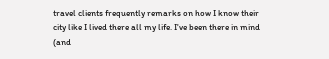travel clients frequently remarks on how I know their city like I lived there all my life. I've been there in mind (and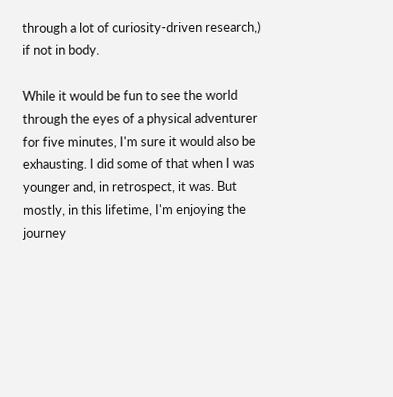through a lot of curiosity-driven research,) if not in body.

While it would be fun to see the world through the eyes of a physical adventurer for five minutes, I'm sure it would also be exhausting. I did some of that when I was younger and, in retrospect, it was. But mostly, in this lifetime, I'm enjoying the journey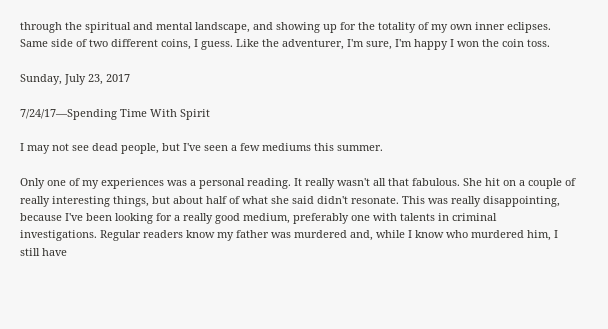through the spiritual and mental landscape, and showing up for the totality of my own inner eclipses. Same side of two different coins, I guess. Like the adventurer, I'm sure, I'm happy I won the coin toss.

Sunday, July 23, 2017

7/24/17—Spending Time With Spirit

I may not see dead people, but I've seen a few mediums this summer.

Only one of my experiences was a personal reading. It really wasn't all that fabulous. She hit on a couple of really interesting things, but about half of what she said didn't resonate. This was really disappointing, because I've been looking for a really good medium, preferably one with talents in criminal investigations. Regular readers know my father was murdered and, while I know who murdered him, I still have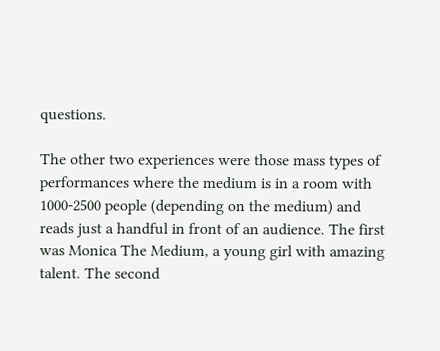questions.

The other two experiences were those mass types of performances where the medium is in a room with 1000-2500 people (depending on the medium) and reads just a handful in front of an audience. The first was Monica The Medium, a young girl with amazing talent. The second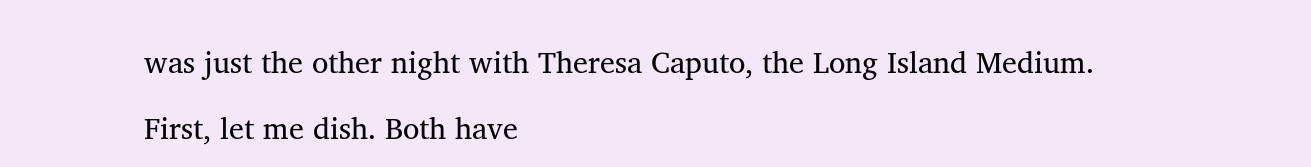was just the other night with Theresa Caputo, the Long Island Medium.

First, let me dish. Both have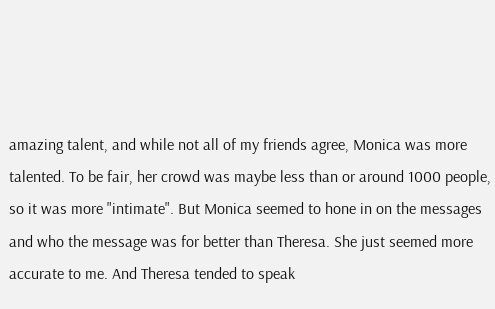amazing talent, and while not all of my friends agree, Monica was more talented. To be fair, her crowd was maybe less than or around 1000 people, so it was more "intimate". But Monica seemed to hone in on the messages and who the message was for better than Theresa. She just seemed more accurate to me. And Theresa tended to speak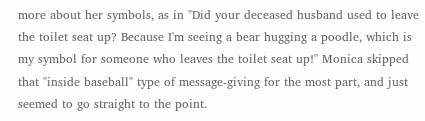more about her symbols, as in "Did your deceased husband used to leave the toilet seat up? Because I'm seeing a bear hugging a poodle, which is my symbol for someone who leaves the toilet seat up!" Monica skipped that "inside baseball" type of message-giving for the most part, and just seemed to go straight to the point.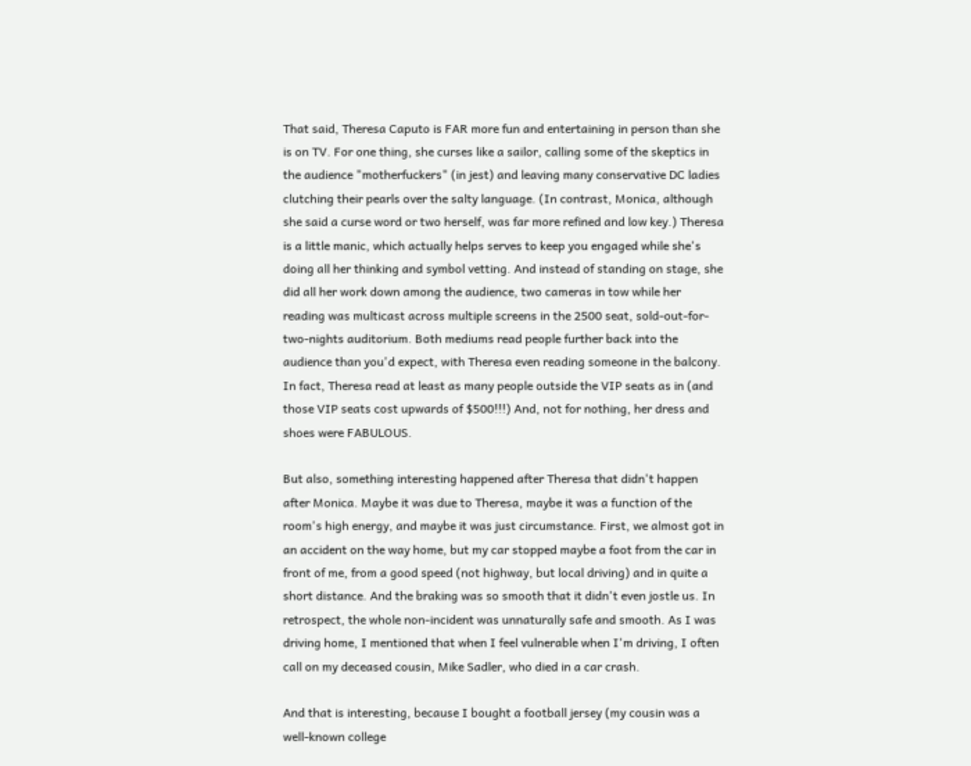That said, Theresa Caputo is FAR more fun and entertaining in person than she is on TV. For one thing, she curses like a sailor, calling some of the skeptics in the audience "motherfuckers" (in jest) and leaving many conservative DC ladies clutching their pearls over the salty language. (In contrast, Monica, although she said a curse word or two herself, was far more refined and low key.) Theresa is a little manic, which actually helps serves to keep you engaged while she's doing all her thinking and symbol vetting. And instead of standing on stage, she did all her work down among the audience, two cameras in tow while her reading was multicast across multiple screens in the 2500 seat, sold-out-for-two-nights auditorium. Both mediums read people further back into the audience than you'd expect, with Theresa even reading someone in the balcony. In fact, Theresa read at least as many people outside the VIP seats as in (and those VIP seats cost upwards of $500!!!) And, not for nothing, her dress and shoes were FABULOUS.

But also, something interesting happened after Theresa that didn't happen after Monica. Maybe it was due to Theresa, maybe it was a function of the room's high energy, and maybe it was just circumstance. First, we almost got in an accident on the way home, but my car stopped maybe a foot from the car in front of me, from a good speed (not highway, but local driving) and in quite a short distance. And the braking was so smooth that it didn't even jostle us. In retrospect, the whole non-incident was unnaturally safe and smooth. As I was driving home, I mentioned that when I feel vulnerable when I'm driving, I often call on my deceased cousin, Mike Sadler, who died in a car crash.

And that is interesting, because I bought a football jersey (my cousin was a well-known college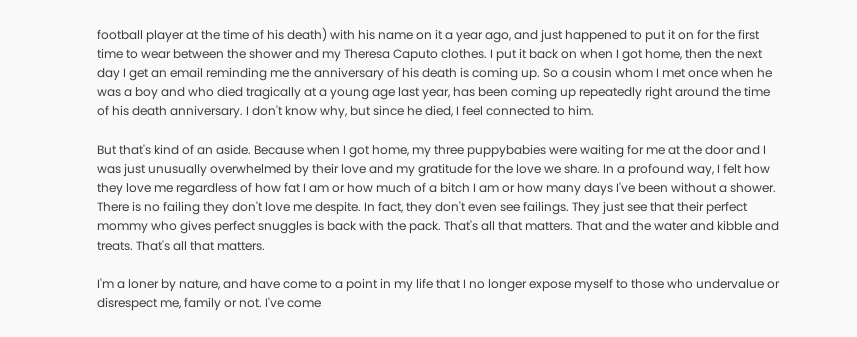football player at the time of his death) with his name on it a year ago, and just happened to put it on for the first time to wear between the shower and my Theresa Caputo clothes. I put it back on when I got home, then the next day I get an email reminding me the anniversary of his death is coming up. So a cousin whom I met once when he was a boy and who died tragically at a young age last year, has been coming up repeatedly right around the time of his death anniversary. I don't know why, but since he died, I feel connected to him.

But that's kind of an aside. Because when I got home, my three puppybabies were waiting for me at the door and I was just unusually overwhelmed by their love and my gratitude for the love we share. In a profound way, I felt how they love me regardless of how fat I am or how much of a bitch I am or how many days I've been without a shower. There is no failing they don't love me despite. In fact, they don't even see failings. They just see that their perfect mommy who gives perfect snuggles is back with the pack. That's all that matters. That and the water and kibble and treats. That's all that matters.

I'm a loner by nature, and have come to a point in my life that I no longer expose myself to those who undervalue or disrespect me, family or not. I've come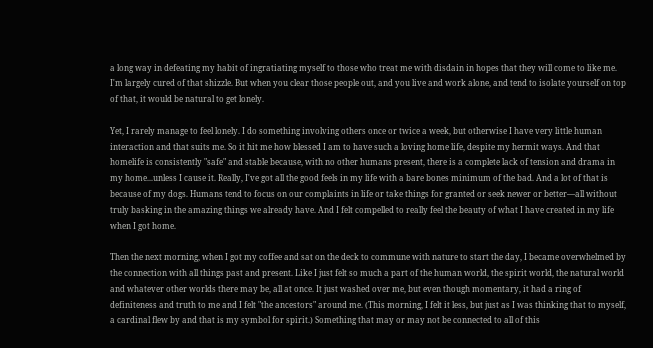a long way in defeating my habit of ingratiating myself to those who treat me with disdain in hopes that they will come to like me. I'm largely cured of that shizzle. But when you clear those people out, and you live and work alone, and tend to isolate yourself on top of that, it would be natural to get lonely.

Yet, I rarely manage to feel lonely. I do something involving others once or twice a week, but otherwise I have very little human interaction and that suits me. So it hit me how blessed I am to have such a loving home life, despite my hermit ways. And that homelife is consistently "safe" and stable because, with no other humans present, there is a complete lack of tension and drama in my home...unless I cause it. Really, I've got all the good feels in my life with a bare bones minimum of the bad. And a lot of that is because of my dogs. Humans tend to focus on our complaints in life or take things for granted or seek newer or better—all without truly basking in the amazing things we already have. And I felt compelled to really feel the beauty of what I have created in my life when I got home.

Then the next morning, when I got my coffee and sat on the deck to commune with nature to start the day, I became overwhelmed by the connection with all things past and present. Like I just felt so much a part of the human world, the spirit world, the natural world and whatever other worlds there may be, all at once. It just washed over me, but even though momentary, it had a ring of definiteness and truth to me and I felt "the ancestors" around me. (This morning, I felt it less, but just as I was thinking that to myself, a cardinal flew by and that is my symbol for spirit.) Something that may or may not be connected to all of this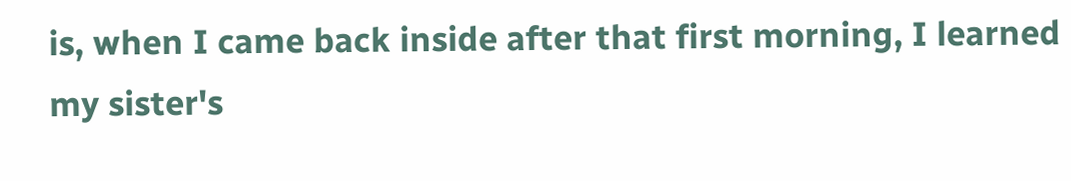is, when I came back inside after that first morning, I learned my sister's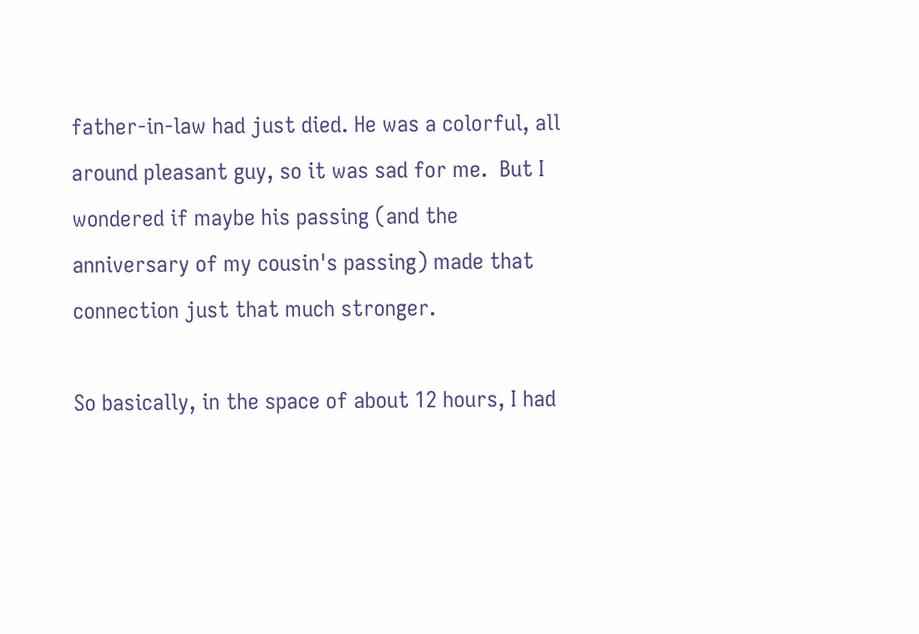father-in-law had just died. He was a colorful, all around pleasant guy, so it was sad for me.  But I wondered if maybe his passing (and the anniversary of my cousin's passing) made that connection just that much stronger.

So basically, in the space of about 12 hours, I had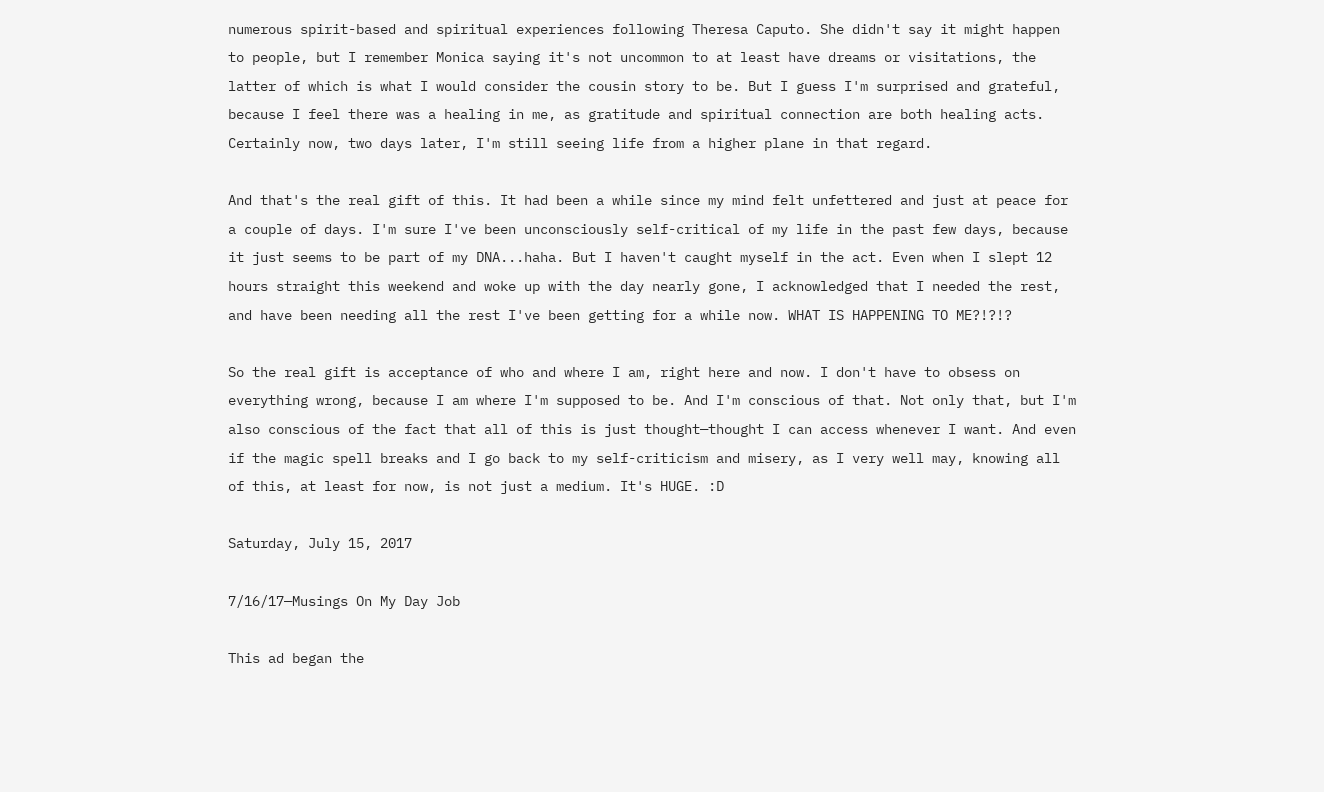numerous spirit-based and spiritual experiences following Theresa Caputo. She didn't say it might happen to people, but I remember Monica saying it's not uncommon to at least have dreams or visitations, the latter of which is what I would consider the cousin story to be. But I guess I'm surprised and grateful, because I feel there was a healing in me, as gratitude and spiritual connection are both healing acts. Certainly now, two days later, I'm still seeing life from a higher plane in that regard.

And that's the real gift of this. It had been a while since my mind felt unfettered and just at peace for a couple of days. I'm sure I've been unconsciously self-critical of my life in the past few days, because it just seems to be part of my DNA...haha. But I haven't caught myself in the act. Even when I slept 12 hours straight this weekend and woke up with the day nearly gone, I acknowledged that I needed the rest, and have been needing all the rest I've been getting for a while now. WHAT IS HAPPENING TO ME?!?!?

So the real gift is acceptance of who and where I am, right here and now. I don't have to obsess on everything wrong, because I am where I'm supposed to be. And I'm conscious of that. Not only that, but I'm also conscious of the fact that all of this is just thought—thought I can access whenever I want. And even if the magic spell breaks and I go back to my self-criticism and misery, as I very well may, knowing all of this, at least for now, is not just a medium. It's HUGE. :D

Saturday, July 15, 2017

7/16/17—Musings On My Day Job

This ad began the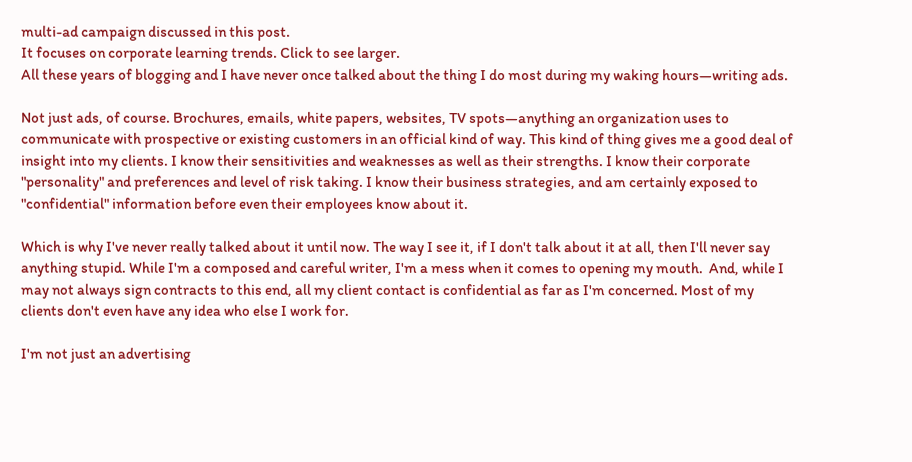multi-ad campaign discussed in this post.
It focuses on corporate learning trends. Click to see larger.
All these years of blogging and I have never once talked about the thing I do most during my waking hours—writing ads.

Not just ads, of course. Brochures, emails, white papers, websites, TV spots—anything an organization uses to communicate with prospective or existing customers in an official kind of way. This kind of thing gives me a good deal of insight into my clients. I know their sensitivities and weaknesses as well as their strengths. I know their corporate "personality" and preferences and level of risk taking. I know their business strategies, and am certainly exposed to "confidential" information before even their employees know about it.

Which is why I've never really talked about it until now. The way I see it, if I don't talk about it at all, then I'll never say anything stupid. While I'm a composed and careful writer, I'm a mess when it comes to opening my mouth.  And, while I may not always sign contracts to this end, all my client contact is confidential as far as I'm concerned. Most of my clients don't even have any idea who else I work for.

I'm not just an advertising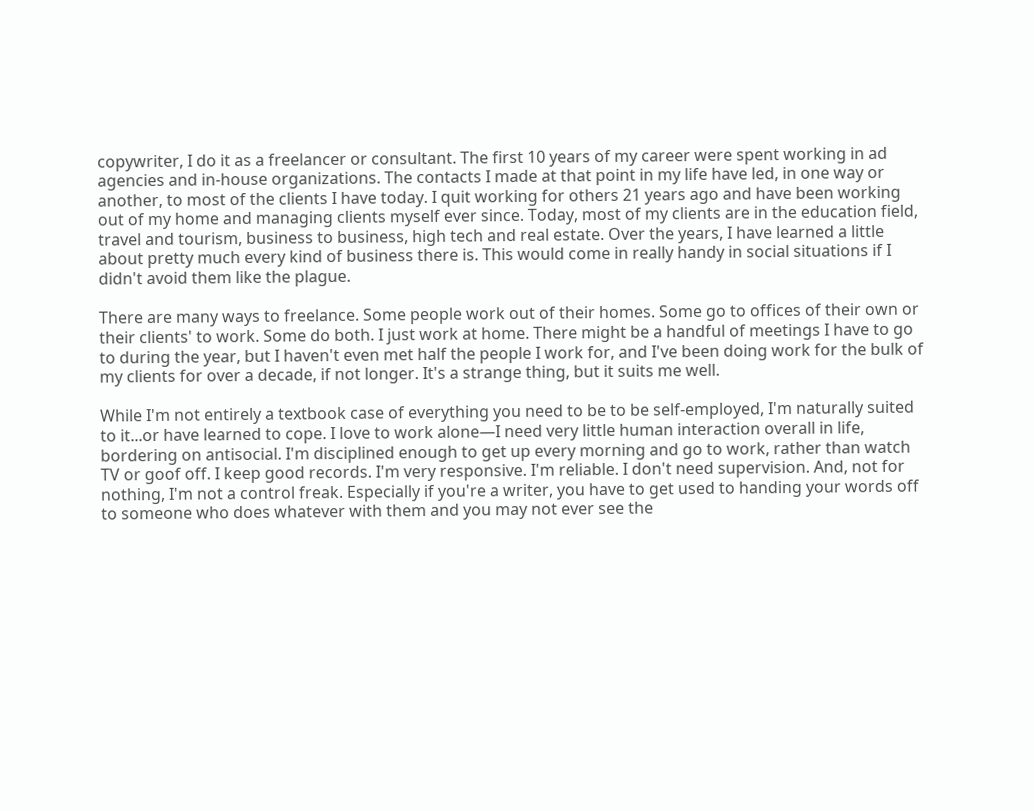copywriter, I do it as a freelancer or consultant. The first 10 years of my career were spent working in ad agencies and in-house organizations. The contacts I made at that point in my life have led, in one way or another, to most of the clients I have today. I quit working for others 21 years ago and have been working out of my home and managing clients myself ever since. Today, most of my clients are in the education field, travel and tourism, business to business, high tech and real estate. Over the years, I have learned a little about pretty much every kind of business there is. This would come in really handy in social situations if I didn't avoid them like the plague.

There are many ways to freelance. Some people work out of their homes. Some go to offices of their own or their clients' to work. Some do both. I just work at home. There might be a handful of meetings I have to go to during the year, but I haven't even met half the people I work for, and I've been doing work for the bulk of my clients for over a decade, if not longer. It's a strange thing, but it suits me well.

While I'm not entirely a textbook case of everything you need to be to be self-employed, I'm naturally suited to it...or have learned to cope. I love to work alone—I need very little human interaction overall in life, bordering on antisocial. I'm disciplined enough to get up every morning and go to work, rather than watch TV or goof off. I keep good records. I'm very responsive. I'm reliable. I don't need supervision. And, not for nothing, I'm not a control freak. Especially if you're a writer, you have to get used to handing your words off to someone who does whatever with them and you may not ever see the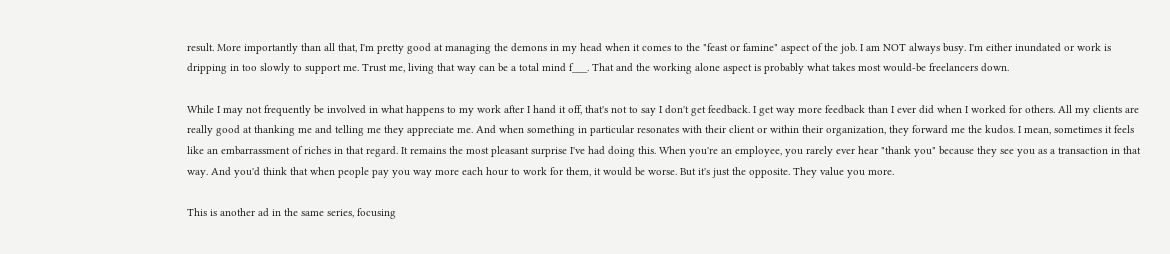result. More importantly than all that, I'm pretty good at managing the demons in my head when it comes to the "feast or famine" aspect of the job. I am NOT always busy. I'm either inundated or work is dripping in too slowly to support me. Trust me, living that way can be a total mind f___. That and the working alone aspect is probably what takes most would-be freelancers down.

While I may not frequently be involved in what happens to my work after I hand it off, that's not to say I don't get feedback. I get way more feedback than I ever did when I worked for others. All my clients are really good at thanking me and telling me they appreciate me. And when something in particular resonates with their client or within their organization, they forward me the kudos. I mean, sometimes it feels like an embarrassment of riches in that regard. It remains the most pleasant surprise I've had doing this. When you're an employee, you rarely ever hear "thank you" because they see you as a transaction in that way. And you'd think that when people pay you way more each hour to work for them, it would be worse. But it's just the opposite. They value you more.

This is another ad in the same series, focusing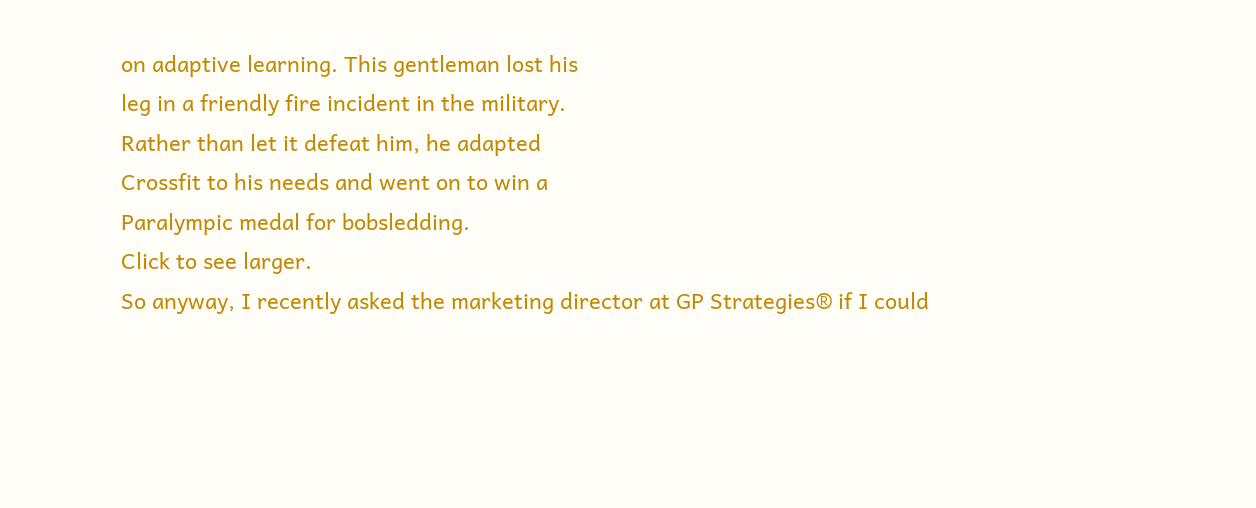on adaptive learning. This gentleman lost his
leg in a friendly fire incident in the military.
Rather than let it defeat him, he adapted
Crossfit to his needs and went on to win a
Paralympic medal for bobsledding.
Click to see larger.
So anyway, I recently asked the marketing director at GP Strategies® if I could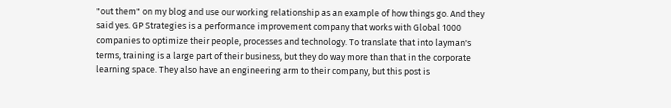"out them" on my blog and use our working relationship as an example of how things go. And they said yes. GP Strategies is a performance improvement company that works with Global 1000 companies to optimize their people, processes and technology. To translate that into layman's terms, training is a large part of their business, but they do way more than that in the corporate learning space. They also have an engineering arm to their company, but this post is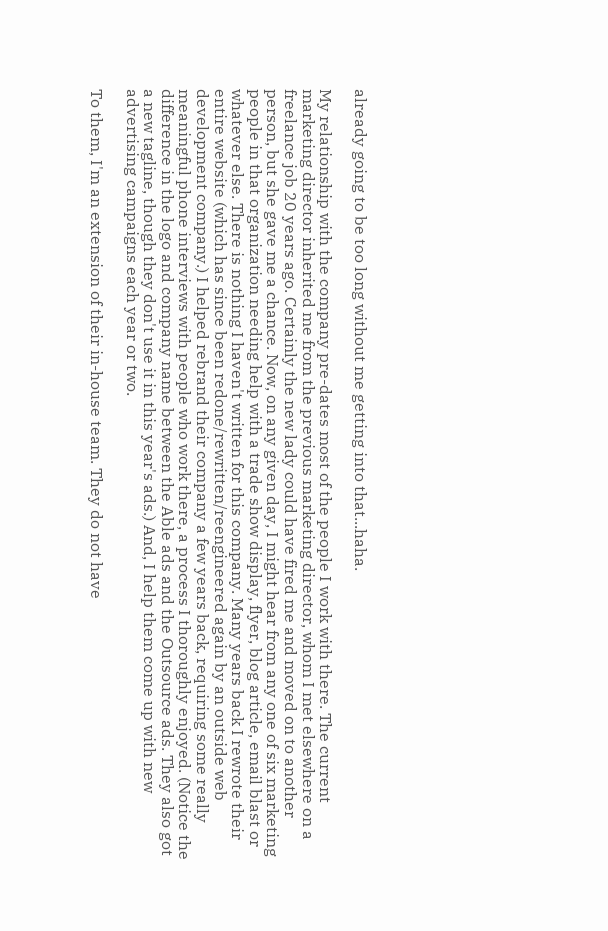already going to be too long without me getting into that...haha.

My relationship with the company pre-dates most of the people I work with there. The current marketing director inherited me from the previous marketing director, whom I met elsewhere on a freelance job 20 years ago. Certainly the new lady could have fired me and moved on to another person, but she gave me a chance. Now, on any given day, I might hear from any one of six marketing people in that organization needing help with a trade show display, flyer, blog article, email blast or whatever else. There is nothing I haven't written for this company. Many years back I rewrote their entire website (which has since been redone/rewritten/reengineered again by an outside web development company.) I helped rebrand their company a few years back, requiring some really meaningful phone interviews with people who work there, a process I thoroughly enjoyed. (Notice the difference in the logo and company name between the Able ads and the Outsource ads. They also got a new tagline, though they don't use it in this year's ads.) And, I help them come up with new advertising campaigns each year or two.

To them, I'm an extension of their in-house team. They do not have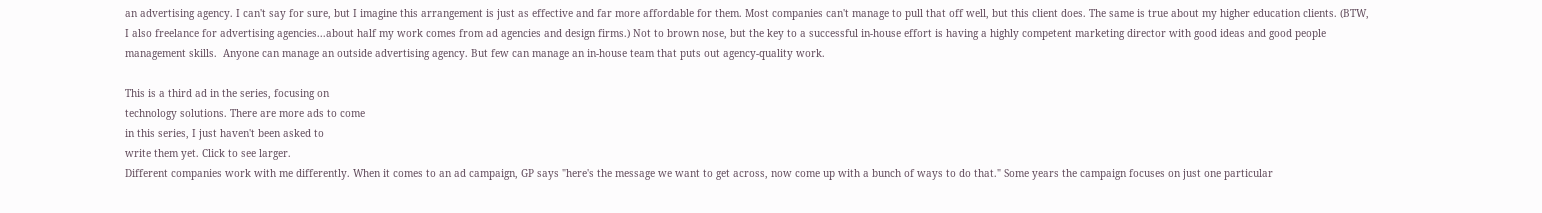an advertising agency. I can't say for sure, but I imagine this arrangement is just as effective and far more affordable for them. Most companies can't manage to pull that off well, but this client does. The same is true about my higher education clients. (BTW, I also freelance for advertising agencies...about half my work comes from ad agencies and design firms.) Not to brown nose, but the key to a successful in-house effort is having a highly competent marketing director with good ideas and good people management skills.  Anyone can manage an outside advertising agency. But few can manage an in-house team that puts out agency-quality work.

This is a third ad in the series, focusing on
technology solutions. There are more ads to come
in this series, I just haven't been asked to
write them yet. Click to see larger.
Different companies work with me differently. When it comes to an ad campaign, GP says "here's the message we want to get across, now come up with a bunch of ways to do that." Some years the campaign focuses on just one particular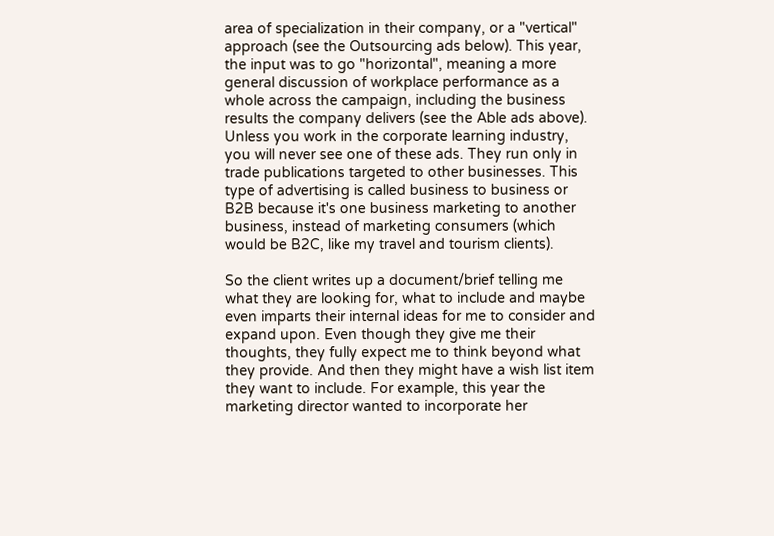area of specialization in their company, or a "vertical" approach (see the Outsourcing ads below). This year, the input was to go "horizontal", meaning a more general discussion of workplace performance as a whole across the campaign, including the business results the company delivers (see the Able ads above). Unless you work in the corporate learning industry, you will never see one of these ads. They run only in trade publications targeted to other businesses. This type of advertising is called business to business or B2B because it's one business marketing to another business, instead of marketing consumers (which would be B2C, like my travel and tourism clients).

So the client writes up a document/brief telling me what they are looking for, what to include and maybe even imparts their internal ideas for me to consider and expand upon. Even though they give me their thoughts, they fully expect me to think beyond what they provide. And then they might have a wish list item they want to include. For example, this year the marketing director wanted to incorporate her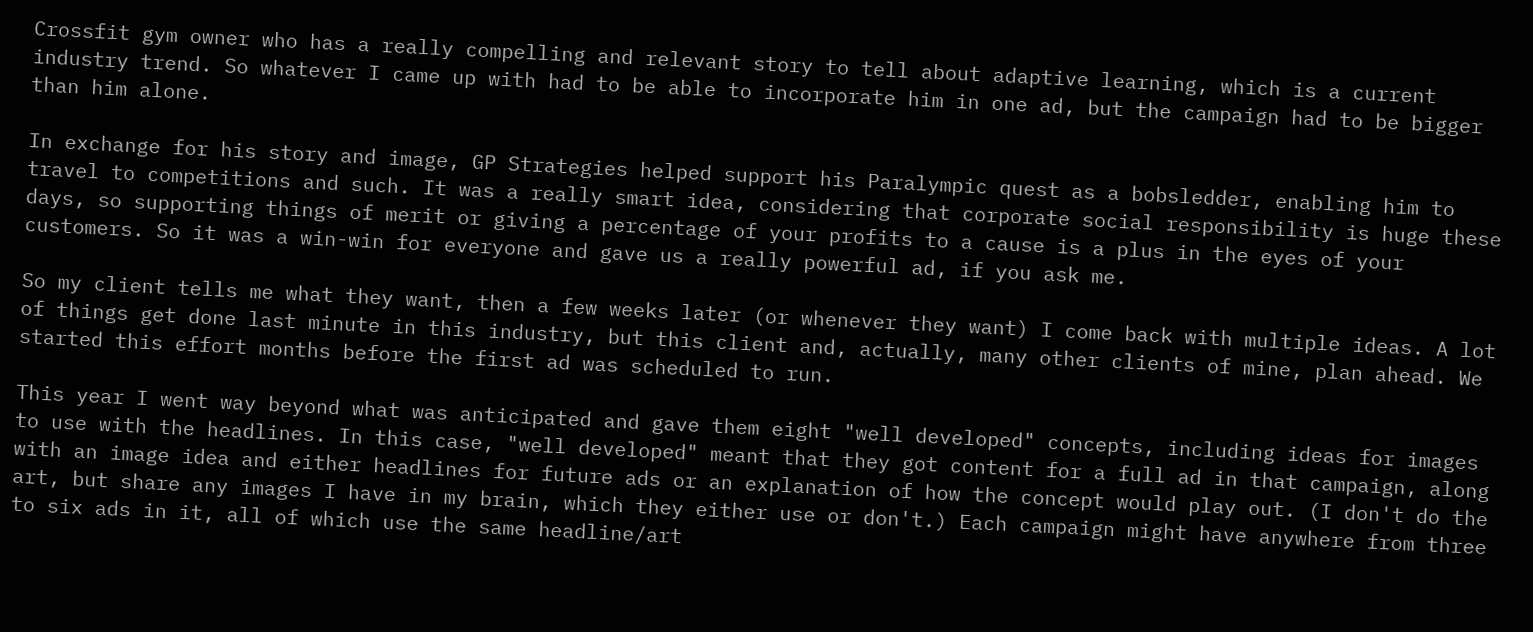Crossfit gym owner who has a really compelling and relevant story to tell about adaptive learning, which is a current industry trend. So whatever I came up with had to be able to incorporate him in one ad, but the campaign had to be bigger than him alone.

In exchange for his story and image, GP Strategies helped support his Paralympic quest as a bobsledder, enabling him to travel to competitions and such. It was a really smart idea, considering that corporate social responsibility is huge these days, so supporting things of merit or giving a percentage of your profits to a cause is a plus in the eyes of your customers. So it was a win-win for everyone and gave us a really powerful ad, if you ask me.

So my client tells me what they want, then a few weeks later (or whenever they want) I come back with multiple ideas. A lot of things get done last minute in this industry, but this client and, actually, many other clients of mine, plan ahead. We started this effort months before the first ad was scheduled to run.

This year I went way beyond what was anticipated and gave them eight "well developed" concepts, including ideas for images to use with the headlines. In this case, "well developed" meant that they got content for a full ad in that campaign, along with an image idea and either headlines for future ads or an explanation of how the concept would play out. (I don't do the art, but share any images I have in my brain, which they either use or don't.) Each campaign might have anywhere from three to six ads in it, all of which use the same headline/art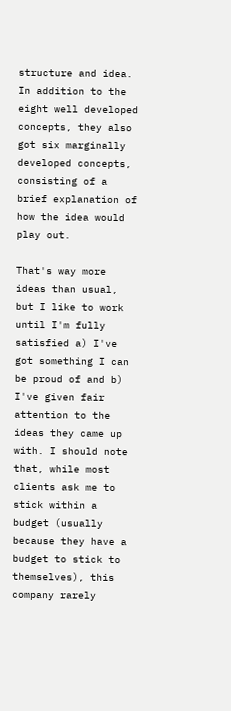structure and idea. In addition to the eight well developed concepts, they also got six marginally developed concepts, consisting of a brief explanation of how the idea would play out.

That's way more ideas than usual, but I like to work until I'm fully satisfied a) I've got something I can be proud of and b) I've given fair attention to the ideas they came up with. I should note that, while most clients ask me to stick within a budget (usually because they have a budget to stick to themselves), this company rarely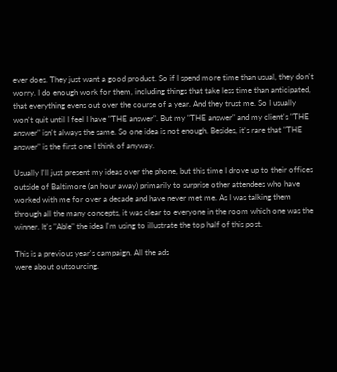ever does. They just want a good product. So if I spend more time than usual, they don't worry. I do enough work for them, including things that take less time than anticipated, that everything evens out over the course of a year. And they trust me. So I usually won't quit until I feel I have "THE answer". But my "THE answer" and my client's "THE answer" isn't always the same. So one idea is not enough. Besides, it's rare that "THE answer" is the first one I think of anyway.

Usually I'll just present my ideas over the phone, but this time I drove up to their offices outside of Baltimore (an hour away) primarily to surprise other attendees who have worked with me for over a decade and have never met me. As I was talking them through all the many concepts, it was clear to everyone in the room which one was the winner. It's "Able" the idea I'm using to illustrate the top half of this post.

This is a previous year's campaign. All the ads
were about outsourcing.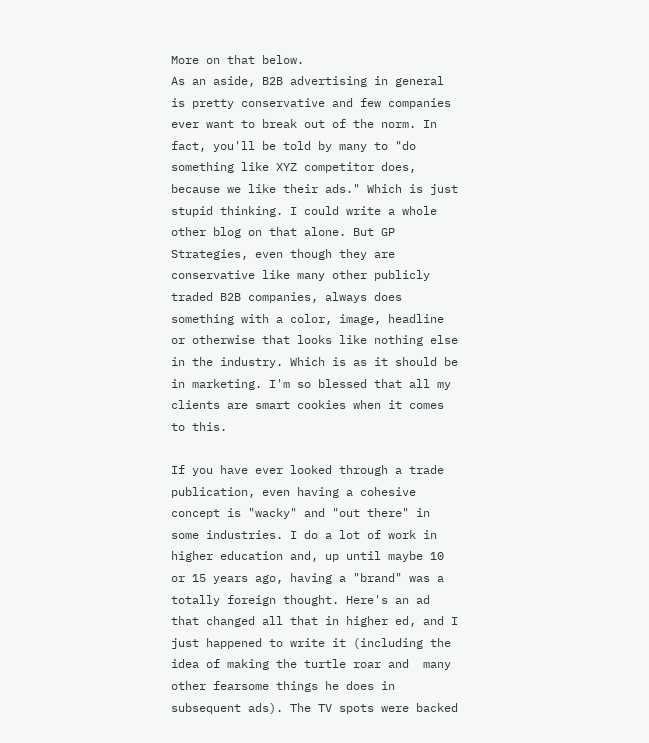More on that below.
As an aside, B2B advertising in general is pretty conservative and few companies ever want to break out of the norm. In fact, you'll be told by many to "do something like XYZ competitor does, because we like their ads." Which is just stupid thinking. I could write a whole other blog on that alone. But GP Strategies, even though they are conservative like many other publicly traded B2B companies, always does something with a color, image, headline or otherwise that looks like nothing else in the industry. Which is as it should be in marketing. I'm so blessed that all my clients are smart cookies when it comes to this.

If you have ever looked through a trade publication, even having a cohesive concept is "wacky" and "out there" in some industries. I do a lot of work in higher education and, up until maybe 10 or 15 years ago, having a "brand" was a totally foreign thought. Here's an ad that changed all that in higher ed, and I just happened to write it (including the idea of making the turtle roar and  many other fearsome things he does in subsequent ads). The TV spots were backed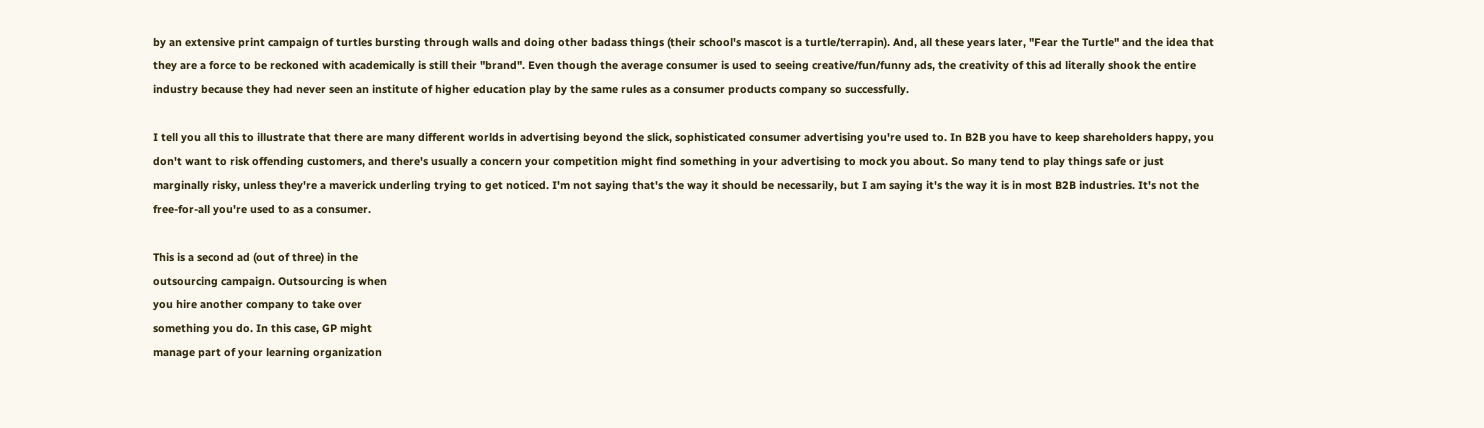by an extensive print campaign of turtles bursting through walls and doing other badass things (their school's mascot is a turtle/terrapin). And, all these years later, "Fear the Turtle" and the idea that they are a force to be reckoned with academically is still their "brand". Even though the average consumer is used to seeing creative/fun/funny ads, the creativity of this ad literally shook the entire industry because they had never seen an institute of higher education play by the same rules as a consumer products company so successfully.

I tell you all this to illustrate that there are many different worlds in advertising beyond the slick, sophisticated consumer advertising you're used to. In B2B you have to keep shareholders happy, you don't want to risk offending customers, and there's usually a concern your competition might find something in your advertising to mock you about. So many tend to play things safe or just marginally risky, unless they're a maverick underling trying to get noticed. I'm not saying that's the way it should be necessarily, but I am saying it's the way it is in most B2B industries. It's not the free-for-all you're used to as a consumer.

This is a second ad (out of three) in the
outsourcing campaign. Outsourcing is when
you hire another company to take over
something you do. In this case, GP might
manage part of your learning organization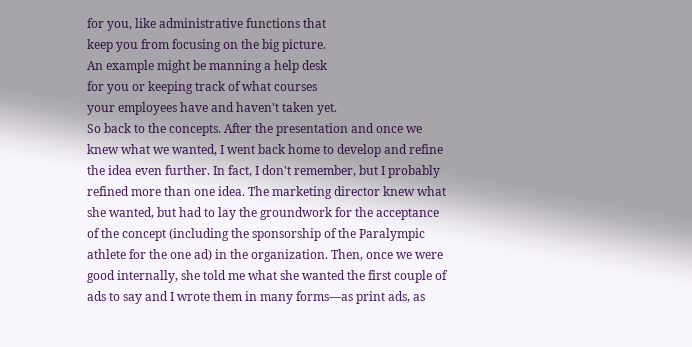for you, like administrative functions that
keep you from focusing on the big picture.
An example might be manning a help desk
for you or keeping track of what courses
your employees have and haven't taken yet.
So back to the concepts. After the presentation and once we knew what we wanted, I went back home to develop and refine the idea even further. In fact, I don't remember, but I probably refined more than one idea. The marketing director knew what she wanted, but had to lay the groundwork for the acceptance of the concept (including the sponsorship of the Paralympic athlete for the one ad) in the organization. Then, once we were good internally, she told me what she wanted the first couple of ads to say and I wrote them in many forms—as print ads, as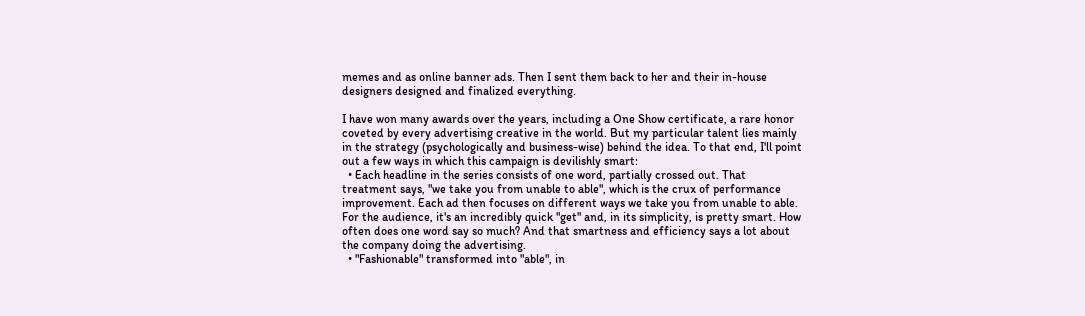memes and as online banner ads. Then I sent them back to her and their in-house designers designed and finalized everything.

I have won many awards over the years, including a One Show certificate, a rare honor coveted by every advertising creative in the world. But my particular talent lies mainly in the strategy (psychologically and business-wise) behind the idea. To that end, I'll point out a few ways in which this campaign is devilishly smart:
  • Each headline in the series consists of one word, partially crossed out. That treatment says, "we take you from unable to able", which is the crux of performance improvement. Each ad then focuses on different ways we take you from unable to able. For the audience, it's an incredibly quick "get" and, in its simplicity, is pretty smart. How often does one word say so much? And that smartness and efficiency says a lot about the company doing the advertising.
  • "Fashionable" transformed into "able", in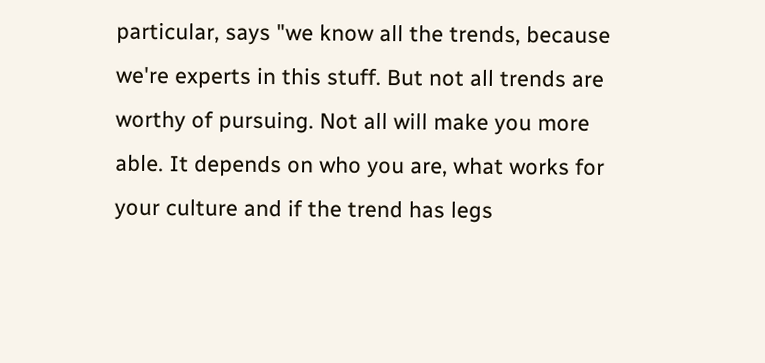particular, says "we know all the trends, because we're experts in this stuff. But not all trends are worthy of pursuing. Not all will make you more able. It depends on who you are, what works for your culture and if the trend has legs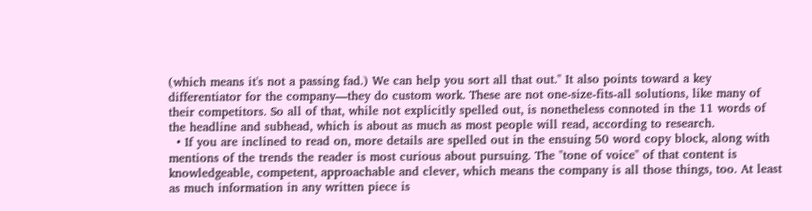(which means it's not a passing fad.) We can help you sort all that out." It also points toward a key differentiator for the company—they do custom work. These are not one-size-fits-all solutions, like many of their competitors. So all of that, while not explicitly spelled out, is nonetheless connoted in the 11 words of the headline and subhead, which is about as much as most people will read, according to research.
  • If you are inclined to read on, more details are spelled out in the ensuing 50 word copy block, along with mentions of the trends the reader is most curious about pursuing. The "tone of voice" of that content is knowledgeable, competent, approachable and clever, which means the company is all those things, too. At least as much information in any written piece is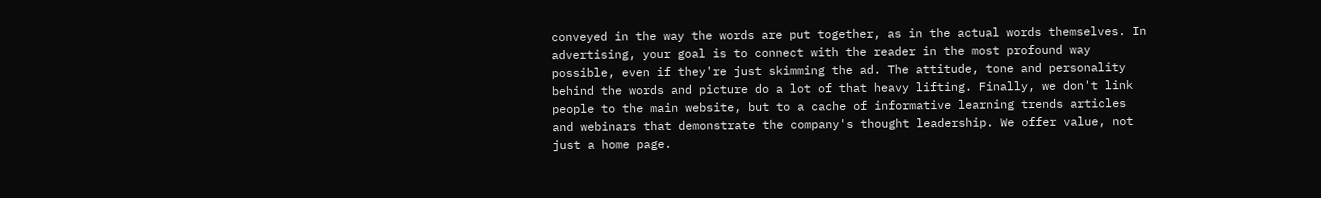conveyed in the way the words are put together, as in the actual words themselves. In advertising, your goal is to connect with the reader in the most profound way possible, even if they're just skimming the ad. The attitude, tone and personality behind the words and picture do a lot of that heavy lifting. Finally, we don't link people to the main website, but to a cache of informative learning trends articles and webinars that demonstrate the company's thought leadership. We offer value, not just a home page.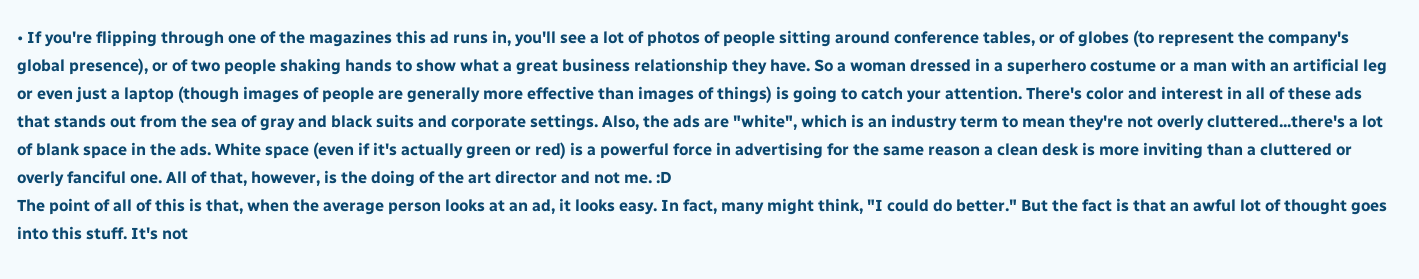• If you're flipping through one of the magazines this ad runs in, you'll see a lot of photos of people sitting around conference tables, or of globes (to represent the company's global presence), or of two people shaking hands to show what a great business relationship they have. So a woman dressed in a superhero costume or a man with an artificial leg or even just a laptop (though images of people are generally more effective than images of things) is going to catch your attention. There's color and interest in all of these ads that stands out from the sea of gray and black suits and corporate settings. Also, the ads are "white", which is an industry term to mean they're not overly cluttered...there's a lot of blank space in the ads. White space (even if it's actually green or red) is a powerful force in advertising for the same reason a clean desk is more inviting than a cluttered or overly fanciful one. All of that, however, is the doing of the art director and not me. :D
The point of all of this is that, when the average person looks at an ad, it looks easy. In fact, many might think, "I could do better." But the fact is that an awful lot of thought goes into this stuff. It's not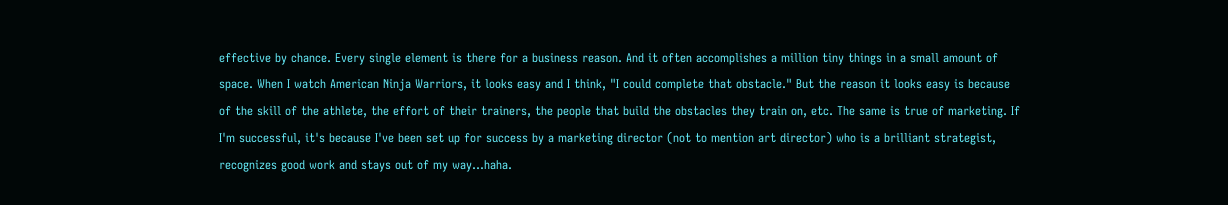effective by chance. Every single element is there for a business reason. And it often accomplishes a million tiny things in a small amount of space. When I watch American Ninja Warriors, it looks easy and I think, "I could complete that obstacle." But the reason it looks easy is because of the skill of the athlete, the effort of their trainers, the people that build the obstacles they train on, etc. The same is true of marketing. If I'm successful, it's because I've been set up for success by a marketing director (not to mention art director) who is a brilliant strategist, recognizes good work and stays out of my way...haha.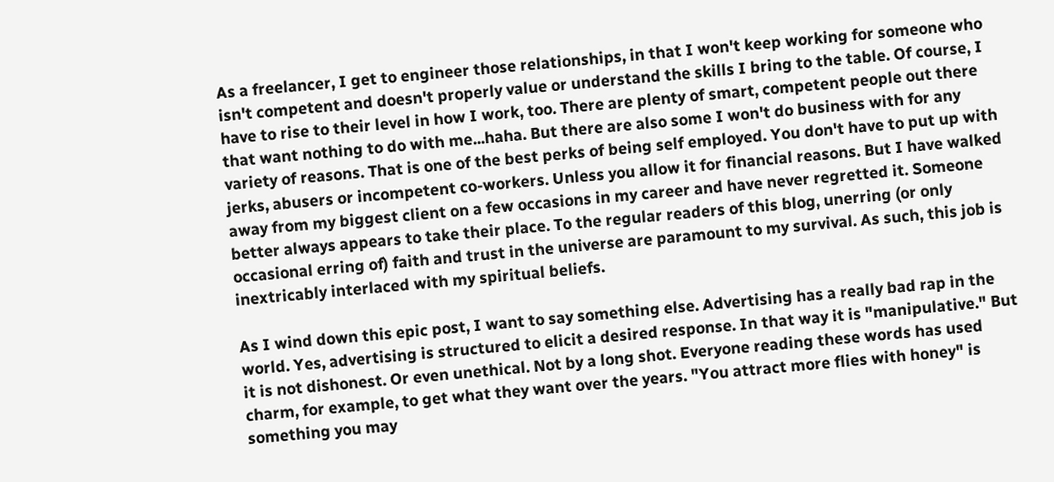As a freelancer, I get to engineer those relationships, in that I won't keep working for someone who isn't competent and doesn't properly value or understand the skills I bring to the table. Of course, I have to rise to their level in how I work, too. There are plenty of smart, competent people out there that want nothing to do with me...haha. But there are also some I won't do business with for any variety of reasons. That is one of the best perks of being self employed. You don't have to put up with jerks, abusers or incompetent co-workers. Unless you allow it for financial reasons. But I have walked away from my biggest client on a few occasions in my career and have never regretted it. Someone better always appears to take their place. To the regular readers of this blog, unerring (or only occasional erring of) faith and trust in the universe are paramount to my survival. As such, this job is inextricably interlaced with my spiritual beliefs.

As I wind down this epic post, I want to say something else. Advertising has a really bad rap in the world. Yes, advertising is structured to elicit a desired response. In that way it is "manipulative." But it is not dishonest. Or even unethical. Not by a long shot. Everyone reading these words has used charm, for example, to get what they want over the years. "You attract more flies with honey" is something you may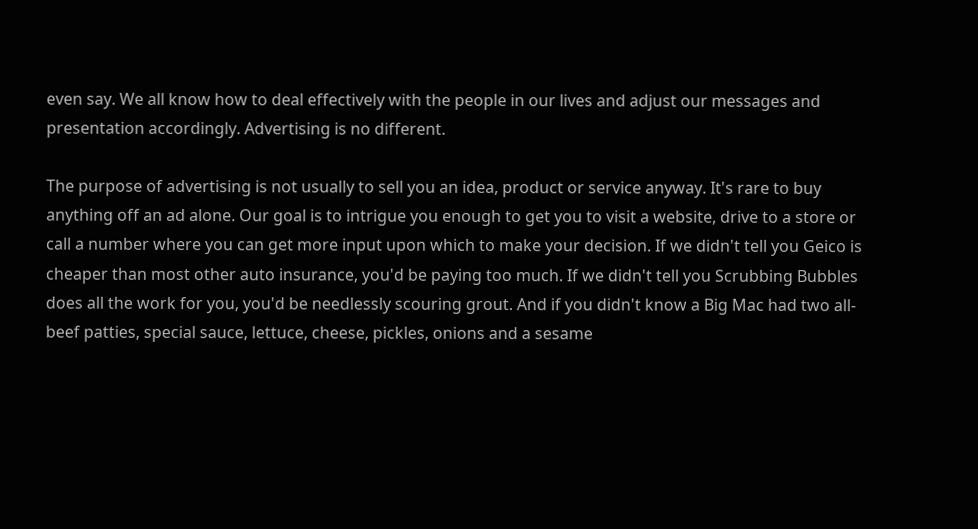even say. We all know how to deal effectively with the people in our lives and adjust our messages and presentation accordingly. Advertising is no different.

The purpose of advertising is not usually to sell you an idea, product or service anyway. It's rare to buy anything off an ad alone. Our goal is to intrigue you enough to get you to visit a website, drive to a store or call a number where you can get more input upon which to make your decision. If we didn't tell you Geico is cheaper than most other auto insurance, you'd be paying too much. If we didn't tell you Scrubbing Bubbles does all the work for you, you'd be needlessly scouring grout. And if you didn't know a Big Mac had two all-beef patties, special sauce, lettuce, cheese, pickles, onions and a sesame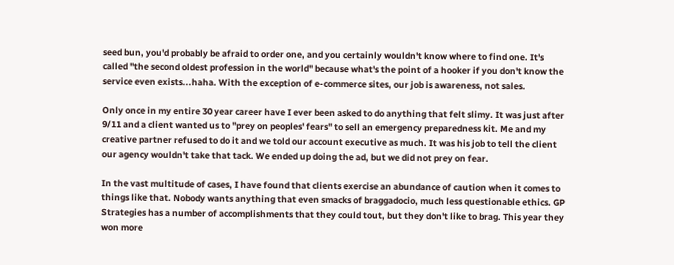seed bun, you'd probably be afraid to order one, and you certainly wouldn't know where to find one. It's called "the second oldest profession in the world" because what's the point of a hooker if you don't know the service even exists...haha. With the exception of e-commerce sites, our job is awareness, not sales.

Only once in my entire 30 year career have I ever been asked to do anything that felt slimy. It was just after 9/11 and a client wanted us to "prey on peoples' fears" to sell an emergency preparedness kit. Me and my creative partner refused to do it and we told our account executive as much. It was his job to tell the client our agency wouldn't take that tack. We ended up doing the ad, but we did not prey on fear.

In the vast multitude of cases, I have found that clients exercise an abundance of caution when it comes to things like that. Nobody wants anything that even smacks of braggadocio, much less questionable ethics. GP Strategies has a number of accomplishments that they could tout, but they don't like to brag. This year they won more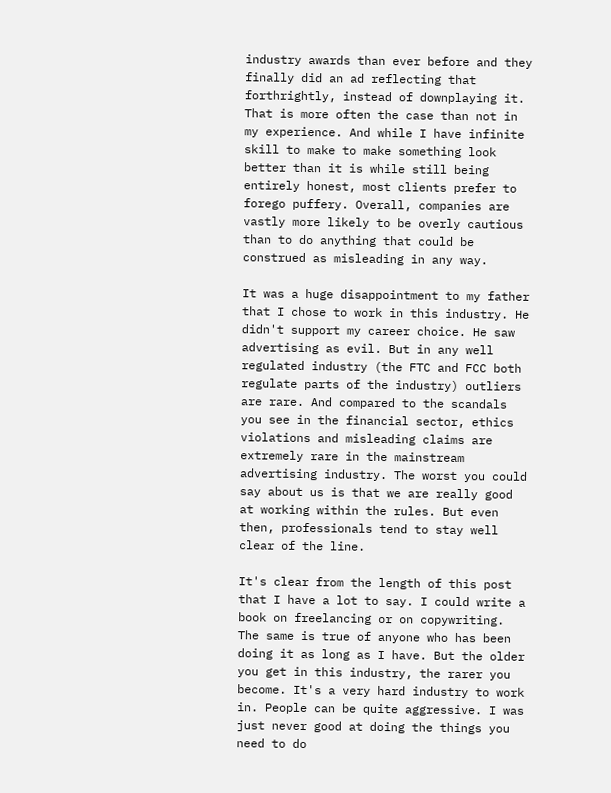industry awards than ever before and they finally did an ad reflecting that forthrightly, instead of downplaying it. That is more often the case than not in my experience. And while I have infinite skill to make to make something look better than it is while still being entirely honest, most clients prefer to forego puffery. Overall, companies are vastly more likely to be overly cautious than to do anything that could be construed as misleading in any way.

It was a huge disappointment to my father that I chose to work in this industry. He didn't support my career choice. He saw advertising as evil. But in any well regulated industry (the FTC and FCC both regulate parts of the industry) outliers are rare. And compared to the scandals you see in the financial sector, ethics violations and misleading claims are extremely rare in the mainstream advertising industry. The worst you could say about us is that we are really good at working within the rules. But even then, professionals tend to stay well clear of the line.

It's clear from the length of this post that I have a lot to say. I could write a book on freelancing or on copywriting. The same is true of anyone who has been doing it as long as I have. But the older you get in this industry, the rarer you become. It's a very hard industry to work in. People can be quite aggressive. I was just never good at doing the things you need to do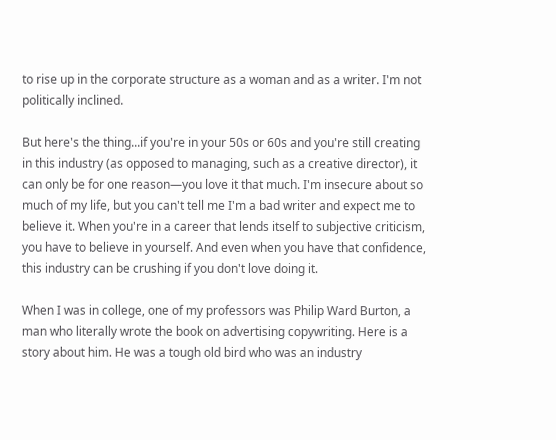to rise up in the corporate structure as a woman and as a writer. I'm not politically inclined.

But here's the thing...if you're in your 50s or 60s and you're still creating in this industry (as opposed to managing, such as a creative director), it can only be for one reason—you love it that much. I'm insecure about so much of my life, but you can't tell me I'm a bad writer and expect me to believe it. When you're in a career that lends itself to subjective criticism, you have to believe in yourself. And even when you have that confidence, this industry can be crushing if you don't love doing it.

When I was in college, one of my professors was Philip Ward Burton, a man who literally wrote the book on advertising copywriting. Here is a story about him. He was a tough old bird who was an industry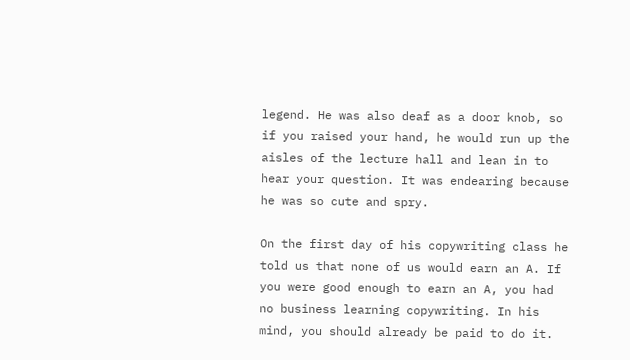legend. He was also deaf as a door knob, so if you raised your hand, he would run up the aisles of the lecture hall and lean in to hear your question. It was endearing because he was so cute and spry.

On the first day of his copywriting class he told us that none of us would earn an A. If you were good enough to earn an A, you had no business learning copywriting. In his mind, you should already be paid to do it.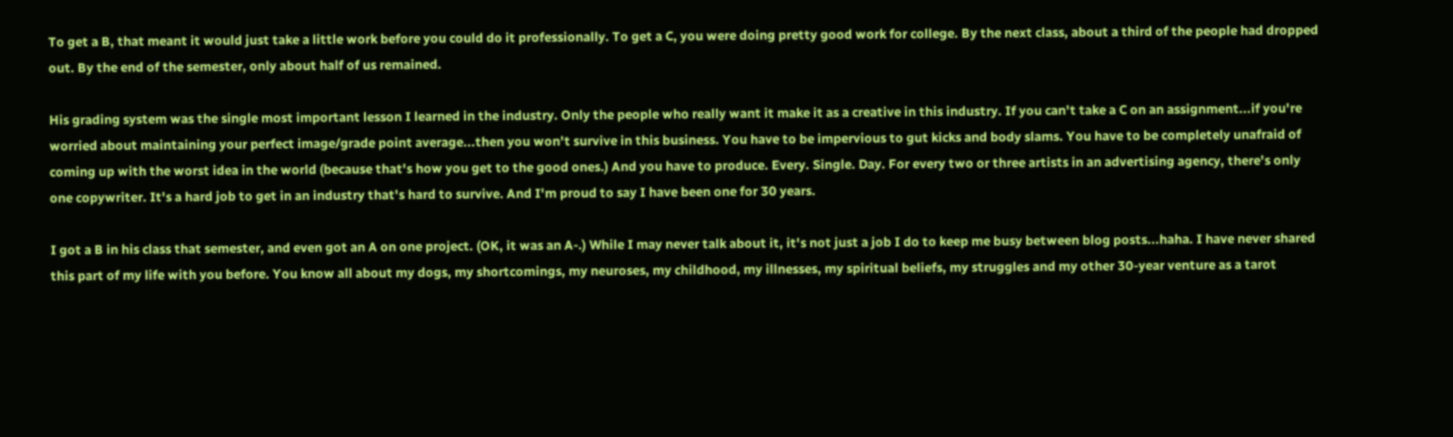To get a B, that meant it would just take a little work before you could do it professionally. To get a C, you were doing pretty good work for college. By the next class, about a third of the people had dropped out. By the end of the semester, only about half of us remained.

His grading system was the single most important lesson I learned in the industry. Only the people who really want it make it as a creative in this industry. If you can't take a C on an assignment...if you're worried about maintaining your perfect image/grade point average...then you won't survive in this business. You have to be impervious to gut kicks and body slams. You have to be completely unafraid of coming up with the worst idea in the world (because that's how you get to the good ones.) And you have to produce. Every. Single. Day. For every two or three artists in an advertising agency, there's only one copywriter. It's a hard job to get in an industry that's hard to survive. And I'm proud to say I have been one for 30 years.

I got a B in his class that semester, and even got an A on one project. (OK, it was an A-.) While I may never talk about it, it's not just a job I do to keep me busy between blog posts...haha. I have never shared this part of my life with you before. You know all about my dogs, my shortcomings, my neuroses, my childhood, my illnesses, my spiritual beliefs, my struggles and my other 30-year venture as a tarot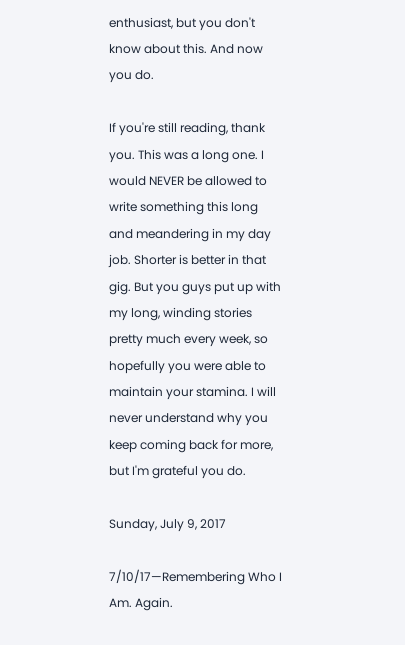enthusiast, but you don't know about this. And now you do.

If you're still reading, thank you. This was a long one. I would NEVER be allowed to write something this long and meandering in my day job. Shorter is better in that gig. But you guys put up with my long, winding stories pretty much every week, so hopefully you were able to maintain your stamina. I will never understand why you keep coming back for more, but I'm grateful you do.

Sunday, July 9, 2017

7/10/17—Remembering Who I Am. Again.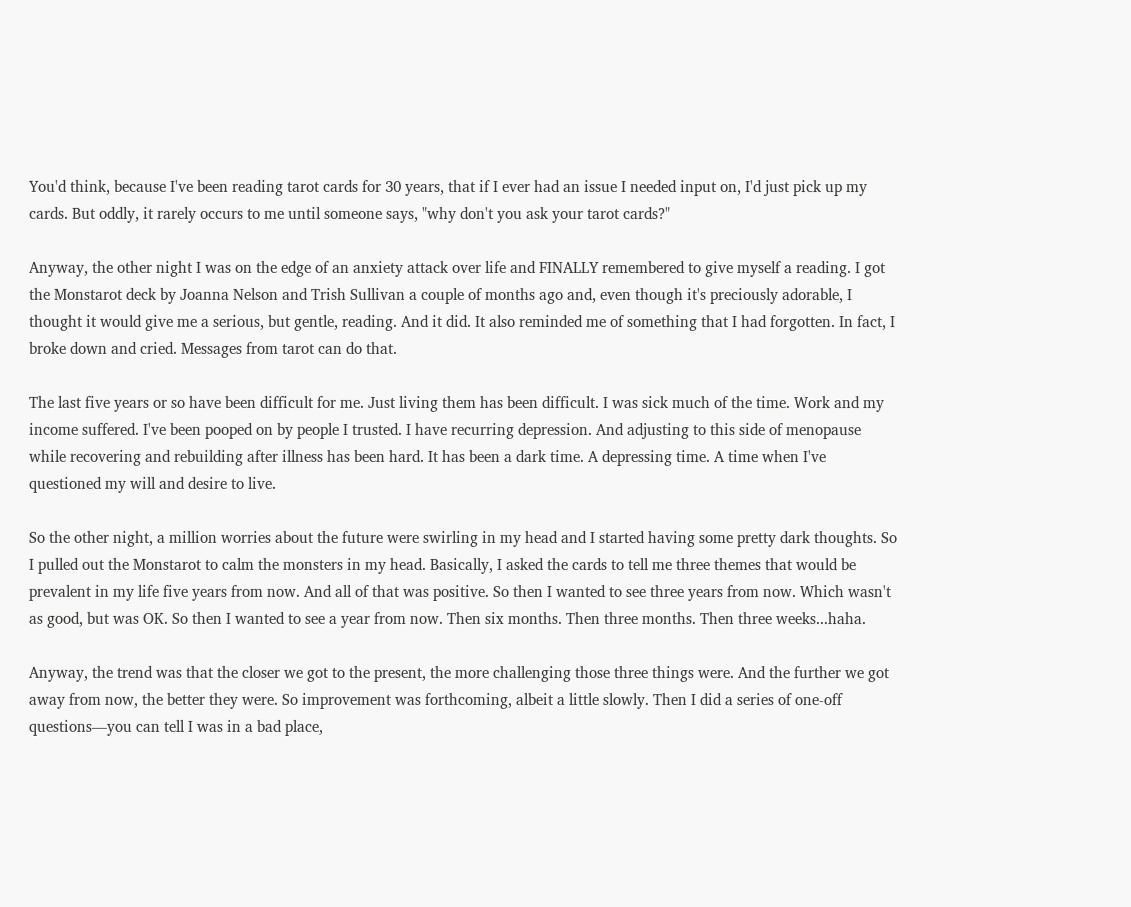You'd think, because I've been reading tarot cards for 30 years, that if I ever had an issue I needed input on, I'd just pick up my cards. But oddly, it rarely occurs to me until someone says, "why don't you ask your tarot cards?"

Anyway, the other night I was on the edge of an anxiety attack over life and FINALLY remembered to give myself a reading. I got the Monstarot deck by Joanna Nelson and Trish Sullivan a couple of months ago and, even though it's preciously adorable, I thought it would give me a serious, but gentle, reading. And it did. It also reminded me of something that I had forgotten. In fact, I broke down and cried. Messages from tarot can do that.

The last five years or so have been difficult for me. Just living them has been difficult. I was sick much of the time. Work and my income suffered. I've been pooped on by people I trusted. I have recurring depression. And adjusting to this side of menopause while recovering and rebuilding after illness has been hard. It has been a dark time. A depressing time. A time when I've questioned my will and desire to live.

So the other night, a million worries about the future were swirling in my head and I started having some pretty dark thoughts. So I pulled out the Monstarot to calm the monsters in my head. Basically, I asked the cards to tell me three themes that would be prevalent in my life five years from now. And all of that was positive. So then I wanted to see three years from now. Which wasn't as good, but was OK. So then I wanted to see a year from now. Then six months. Then three months. Then three weeks...haha.

Anyway, the trend was that the closer we got to the present, the more challenging those three things were. And the further we got away from now, the better they were. So improvement was forthcoming, albeit a little slowly. Then I did a series of one-off questions—you can tell I was in a bad place,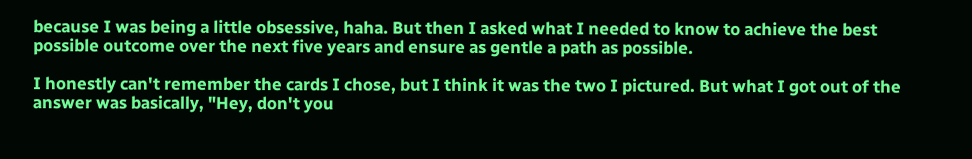because I was being a little obsessive, haha. But then I asked what I needed to know to achieve the best possible outcome over the next five years and ensure as gentle a path as possible.

I honestly can't remember the cards I chose, but I think it was the two I pictured. But what I got out of the answer was basically, "Hey, don't you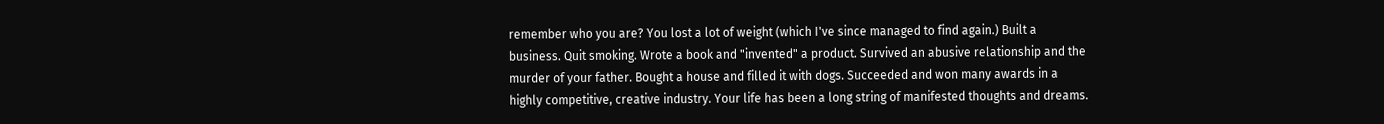remember who you are? You lost a lot of weight (which I've since managed to find again.) Built a business. Quit smoking. Wrote a book and "invented" a product. Survived an abusive relationship and the murder of your father. Bought a house and filled it with dogs. Succeeded and won many awards in a highly competitive, creative industry. Your life has been a long string of manifested thoughts and dreams.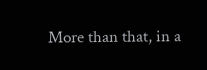More than that, in a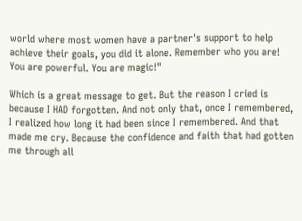world where most women have a partner's support to help achieve their goals, you did it alone. Remember who you are! You are powerful. You are magic!"

Which is a great message to get. But the reason I cried is because I HAD forgotten. And not only that, once I remembered, I realized how long it had been since I remembered. And that made me cry. Because the confidence and faith that had gotten me through all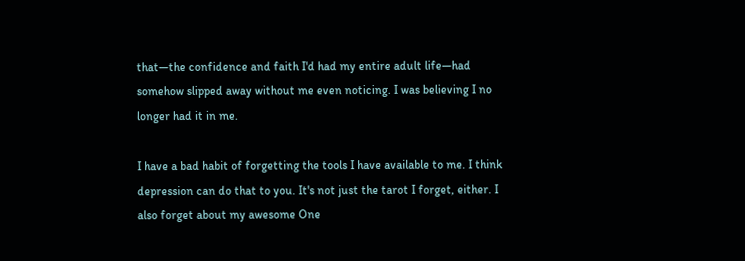that—the confidence and faith I'd had my entire adult life—had somehow slipped away without me even noticing. I was believing I no longer had it in me.

I have a bad habit of forgetting the tools I have available to me. I think depression can do that to you. It's not just the tarot I forget, either. I also forget about my awesome One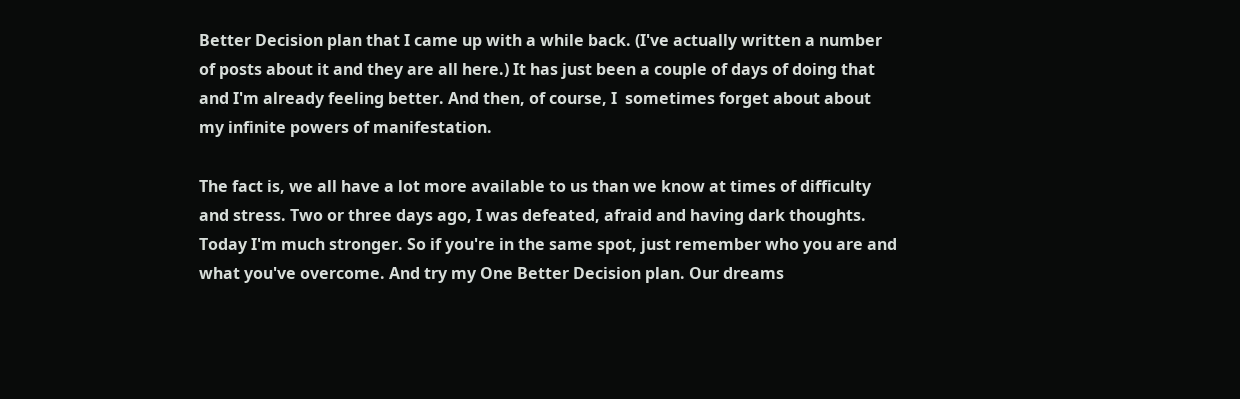Better Decision plan that I came up with a while back. (I've actually written a number of posts about it and they are all here.) It has just been a couple of days of doing that and I'm already feeling better. And then, of course, I  sometimes forget about about my infinite powers of manifestation.

The fact is, we all have a lot more available to us than we know at times of difficulty and stress. Two or three days ago, I was defeated, afraid and having dark thoughts. Today I'm much stronger. So if you're in the same spot, just remember who you are and what you've overcome. And try my One Better Decision plan. Our dreams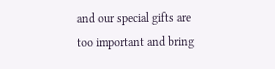and our special gifts are too important and bring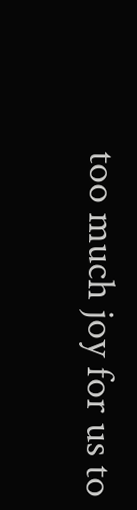too much joy for us to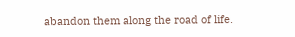abandon them along the road of life.